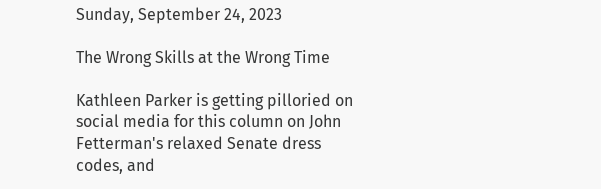Sunday, September 24, 2023

The Wrong Skills at the Wrong Time

Kathleen Parker is getting pilloried on social media for this column on John Fetterman's relaxed Senate dress codes, and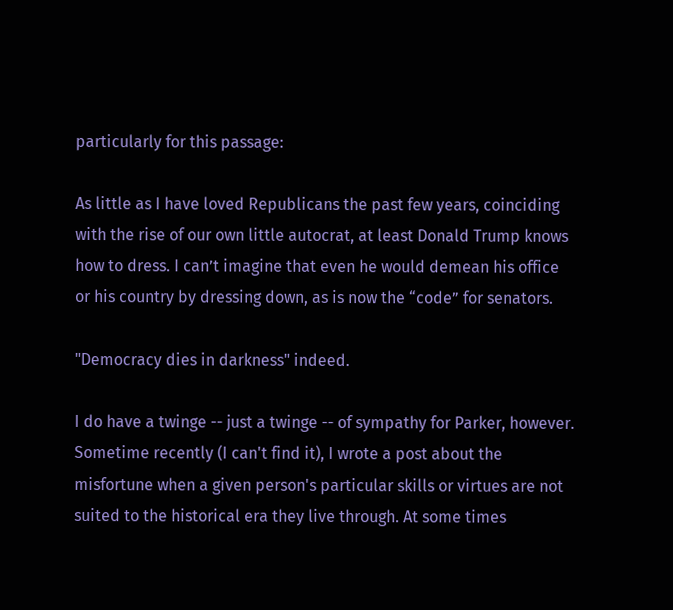particularly for this passage:

As little as I have loved Republicans the past few years, coinciding with the rise of our own little autocrat, at least Donald Trump knows how to dress. I can’t imagine that even he would demean his office or his country by dressing down, as is now the “code” for senators.

"Democracy dies in darkness" indeed.

I do have a twinge -- just a twinge -- of sympathy for Parker, however.  Sometime recently (I can't find it), I wrote a post about the misfortune when a given person's particular skills or virtues are not suited to the historical era they live through. At some times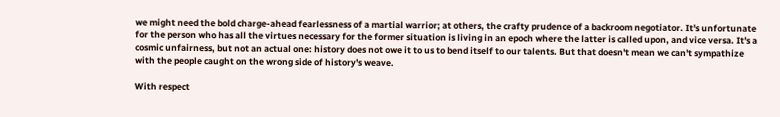we might need the bold charge-ahead fearlessness of a martial warrior; at others, the crafty prudence of a backroom negotiator. It's unfortunate for the person who has all the virtues necessary for the former situation is living in an epoch where the latter is called upon, and vice versa. It's a cosmic unfairness, but not an actual one: history does not owe it to us to bend itself to our talents. But that doesn't mean we can't sympathize with the people caught on the wrong side of history's weave.

With respect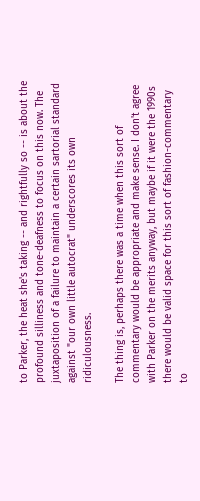to Parker, the heat she's taking -- and rightfully so -- is about the profound silliness and tone-deafness to focus on this now. The juxtaposition of a failure to maintain a certain sartorial standard against "our own little autocrat" underscores its own ridiculousness.

The thing is, perhaps there was a time when this sort of commentary would be appropriate and make sense. I don't agree with Parker on the merits anyway, but maybe if it were the 1990s there would be valid space for this sort of fashion-commentary to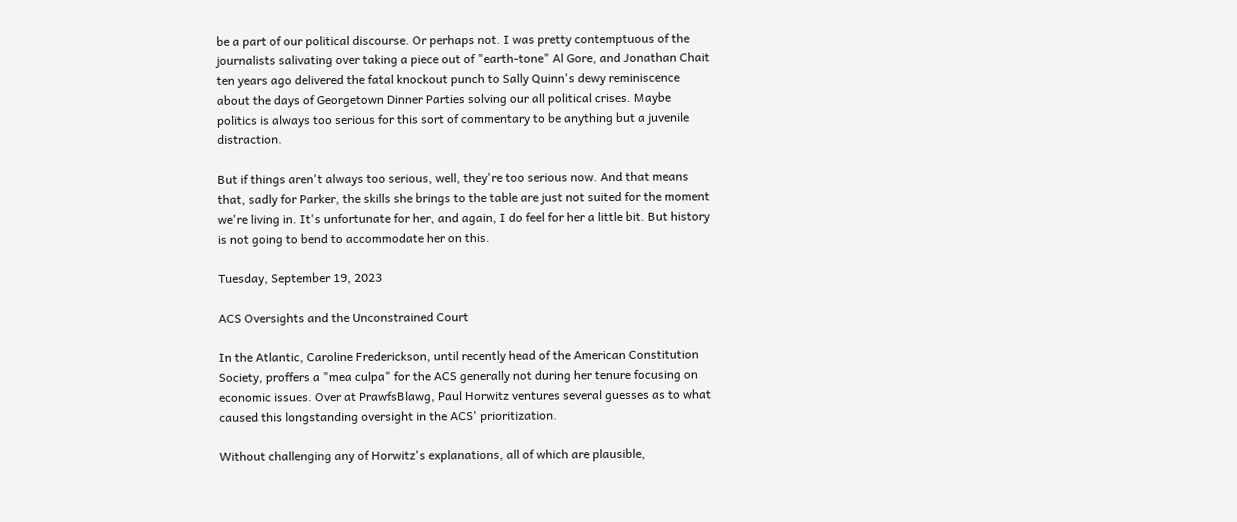be a part of our political discourse. Or perhaps not. I was pretty contemptuous of the journalists salivating over taking a piece out of "earth-tone" Al Gore, and Jonathan Chait ten years ago delivered the fatal knockout punch to Sally Quinn's dewy reminiscence about the days of Georgetown Dinner Parties solving our all political crises. Maybe politics is always too serious for this sort of commentary to be anything but a juvenile distraction.

But if things aren't always too serious, well, they're too serious now. And that means that, sadly for Parker, the skills she brings to the table are just not suited for the moment we're living in. It's unfortunate for her, and again, I do feel for her a little bit. But history is not going to bend to accommodate her on this.

Tuesday, September 19, 2023

ACS Oversights and the Unconstrained Court

In the Atlantic, Caroline Frederickson, until recently head of the American Constitution Society, proffers a "mea culpa" for the ACS generally not during her tenure focusing on economic issues. Over at PrawfsBlawg, Paul Horwitz ventures several guesses as to what caused this longstanding oversight in the ACS' prioritization.

Without challenging any of Horwitz's explanations, all of which are plausible,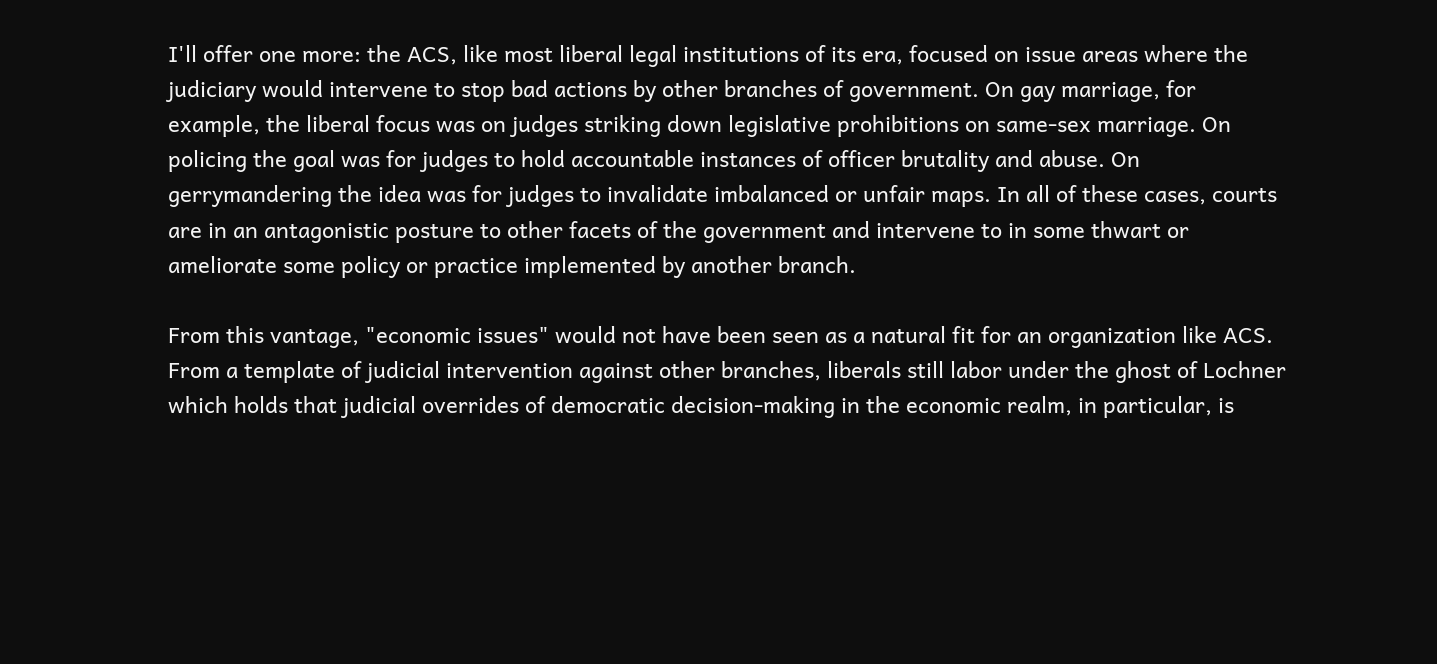I'll offer one more: the ACS, like most liberal legal institutions of its era, focused on issue areas where the judiciary would intervene to stop bad actions by other branches of government. On gay marriage, for example, the liberal focus was on judges striking down legislative prohibitions on same-sex marriage. On policing the goal was for judges to hold accountable instances of officer brutality and abuse. On gerrymandering the idea was for judges to invalidate imbalanced or unfair maps. In all of these cases, courts are in an antagonistic posture to other facets of the government and intervene to in some thwart or ameliorate some policy or practice implemented by another branch.

From this vantage, "economic issues" would not have been seen as a natural fit for an organization like ACS. From a template of judicial intervention against other branches, liberals still labor under the ghost of Lochner which holds that judicial overrides of democratic decision-making in the economic realm, in particular, is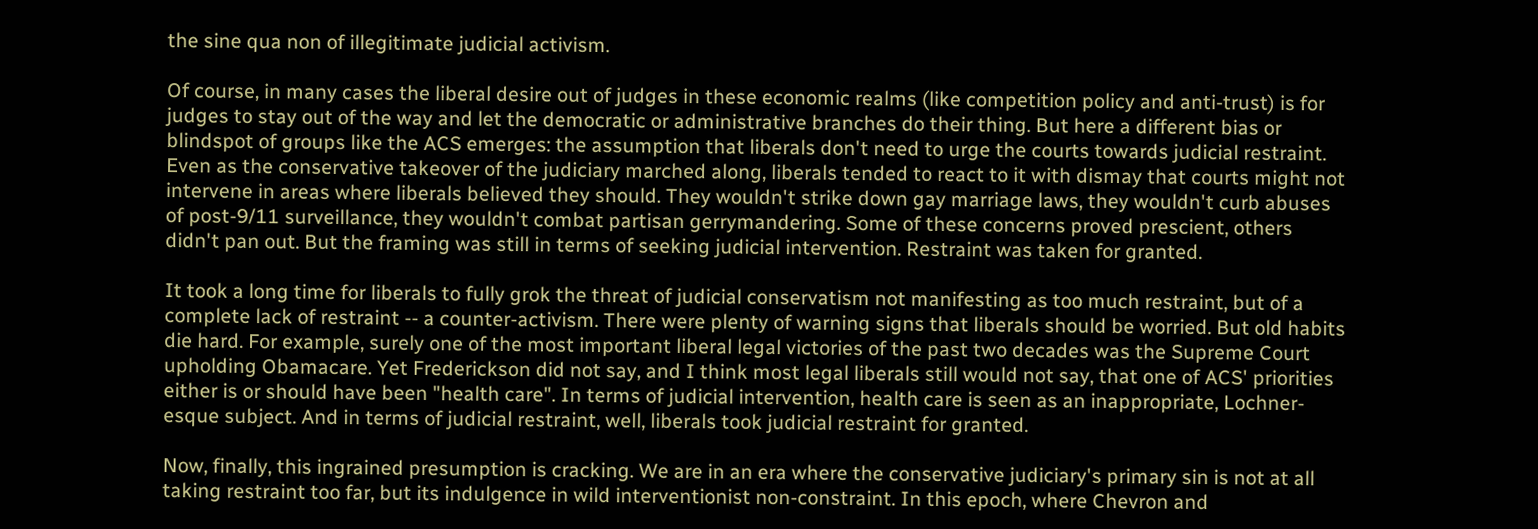the sine qua non of illegitimate judicial activism.

Of course, in many cases the liberal desire out of judges in these economic realms (like competition policy and anti-trust) is for judges to stay out of the way and let the democratic or administrative branches do their thing. But here a different bias or blindspot of groups like the ACS emerges: the assumption that liberals don't need to urge the courts towards judicial restraint. Even as the conservative takeover of the judiciary marched along, liberals tended to react to it with dismay that courts might not intervene in areas where liberals believed they should. They wouldn't strike down gay marriage laws, they wouldn't curb abuses of post-9/11 surveillance, they wouldn't combat partisan gerrymandering. Some of these concerns proved prescient, others didn't pan out. But the framing was still in terms of seeking judicial intervention. Restraint was taken for granted.

It took a long time for liberals to fully grok the threat of judicial conservatism not manifesting as too much restraint, but of a complete lack of restraint -- a counter-activism. There were plenty of warning signs that liberals should be worried. But old habits die hard. For example, surely one of the most important liberal legal victories of the past two decades was the Supreme Court upholding Obamacare. Yet Frederickson did not say, and I think most legal liberals still would not say, that one of ACS' priorities either is or should have been "health care". In terms of judicial intervention, health care is seen as an inappropriate, Lochner-esque subject. And in terms of judicial restraint, well, liberals took judicial restraint for granted.

Now, finally, this ingrained presumption is cracking. We are in an era where the conservative judiciary's primary sin is not at all taking restraint too far, but its indulgence in wild interventionist non-constraint. In this epoch, where Chevron and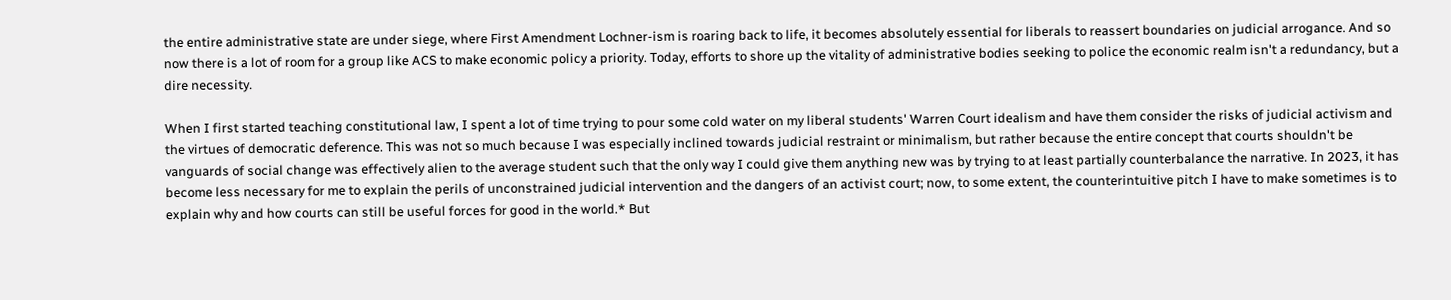the entire administrative state are under siege, where First Amendment Lochner-ism is roaring back to life, it becomes absolutely essential for liberals to reassert boundaries on judicial arrogance. And so now there is a lot of room for a group like ACS to make economic policy a priority. Today, efforts to shore up the vitality of administrative bodies seeking to police the economic realm isn't a redundancy, but a dire necessity.

When I first started teaching constitutional law, I spent a lot of time trying to pour some cold water on my liberal students' Warren Court idealism and have them consider the risks of judicial activism and the virtues of democratic deference. This was not so much because I was especially inclined towards judicial restraint or minimalism, but rather because the entire concept that courts shouldn't be vanguards of social change was effectively alien to the average student such that the only way I could give them anything new was by trying to at least partially counterbalance the narrative. In 2023, it has become less necessary for me to explain the perils of unconstrained judicial intervention and the dangers of an activist court; now, to some extent, the counterintuitive pitch I have to make sometimes is to explain why and how courts can still be useful forces for good in the world.* But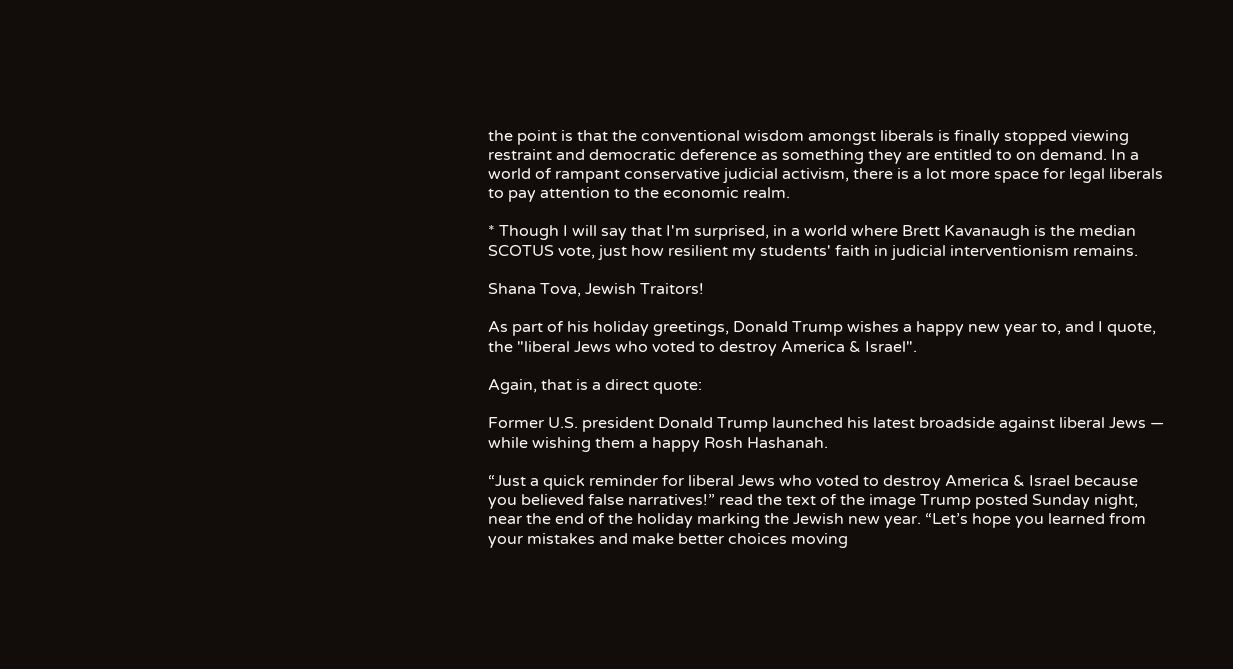the point is that the conventional wisdom amongst liberals is finally stopped viewing restraint and democratic deference as something they are entitled to on demand. In a world of rampant conservative judicial activism, there is a lot more space for legal liberals to pay attention to the economic realm.

* Though I will say that I'm surprised, in a world where Brett Kavanaugh is the median SCOTUS vote, just how resilient my students' faith in judicial interventionism remains.

Shana Tova, Jewish Traitors!

As part of his holiday greetings, Donald Trump wishes a happy new year to, and I quote, the "liberal Jews who voted to destroy America & Israel".

Again, that is a direct quote:

Former U.S. president Donald Trump launched his latest broadside against liberal Jews — while wishing them a happy Rosh Hashanah.

“Just a quick reminder for liberal Jews who voted to destroy America & Israel because you believed false narratives!” read the text of the image Trump posted Sunday night, near the end of the holiday marking the Jewish new year. “Let’s hope you learned from your mistakes and make better choices moving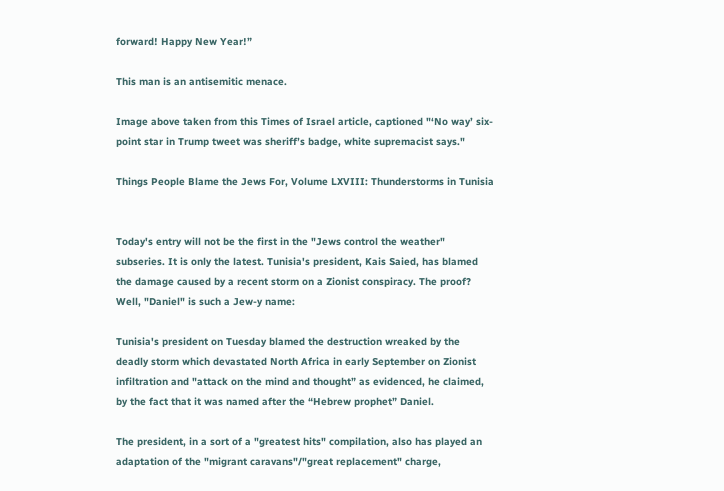forward! Happy New Year!”

This man is an antisemitic menace.

Image above taken from this Times of Israel article, captioned "‘No way’ six-point star in Trump tweet was sheriff’s badge, white supremacist says."

Things People Blame the Jews For, Volume LXVIII: Thunderstorms in Tunisia


Today's entry will not be the first in the "Jews control the weather" subseries. It is only the latest. Tunisia's president, Kais Saied, has blamed the damage caused by a recent storm on a Zionist conspiracy. The proof? Well, "Daniel" is such a Jew-y name:

Tunisia's president on Tuesday blamed the destruction wreaked by the deadly storm which devastated North Africa in early September on Zionist infiltration and "attack on the mind and thought” as evidenced, he claimed, by the fact that it was named after the “Hebrew prophet” Daniel.

The president, in a sort of a "greatest hits" compilation, also has played an adaptation of the "migrant caravans"/"great replacement" charge,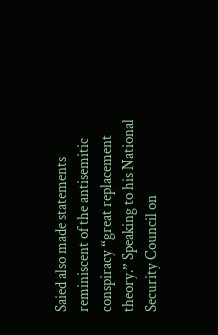Saied also made statements reminiscent of the antisemitic conspiracy “great replacement theory.” Speaking to his National Security Council on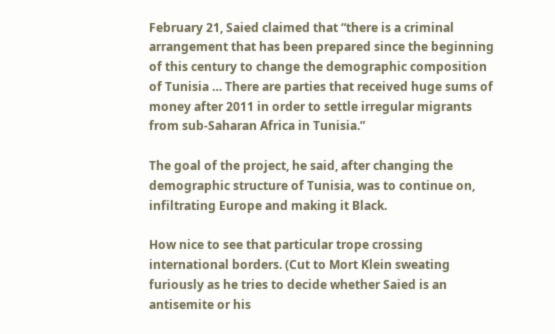February 21, Saied claimed that “there is a criminal arrangement that has been prepared since the beginning of this century to change the demographic composition of Tunisia … There are parties that received huge sums of money after 2011 in order to settle irregular migrants from sub-Saharan Africa in Tunisia.”

The goal of the project, he said, after changing the demographic structure of Tunisia, was to continue on, infiltrating Europe and making it Black.

How nice to see that particular trope crossing international borders. (Cut to Mort Klein sweating furiously as he tries to decide whether Saied is an antisemite or his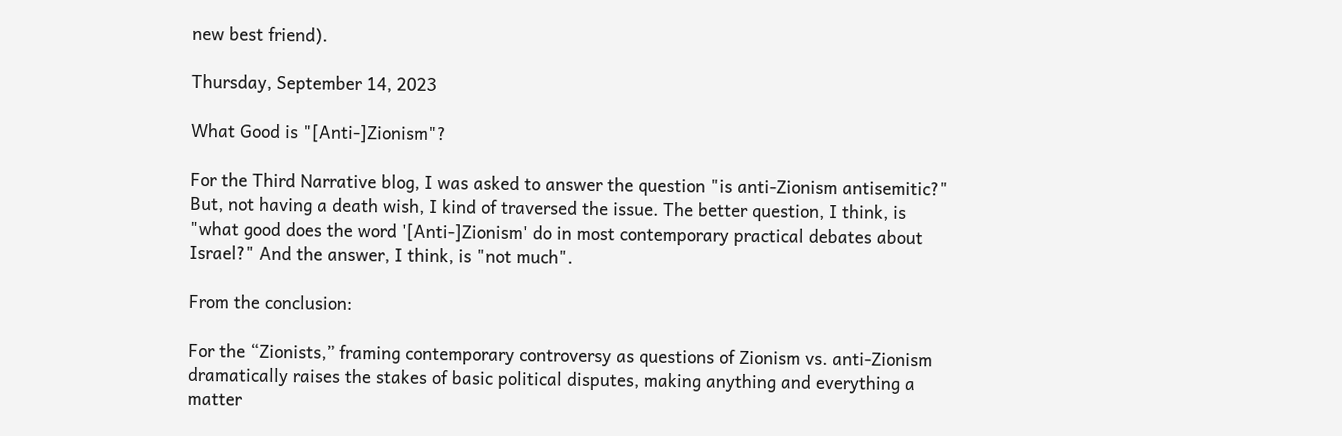new best friend).

Thursday, September 14, 2023

What Good is "[Anti-]Zionism"?

For the Third Narrative blog, I was asked to answer the question "is anti-Zionism antisemitic?" But, not having a death wish, I kind of traversed the issue. The better question, I think, is "what good does the word '[Anti-]Zionism' do in most contemporary practical debates about Israel?" And the answer, I think, is "not much".

From the conclusion:

For the “Zionists,” framing contemporary controversy as questions of Zionism vs. anti-Zionism dramatically raises the stakes of basic political disputes, making anything and everything a matter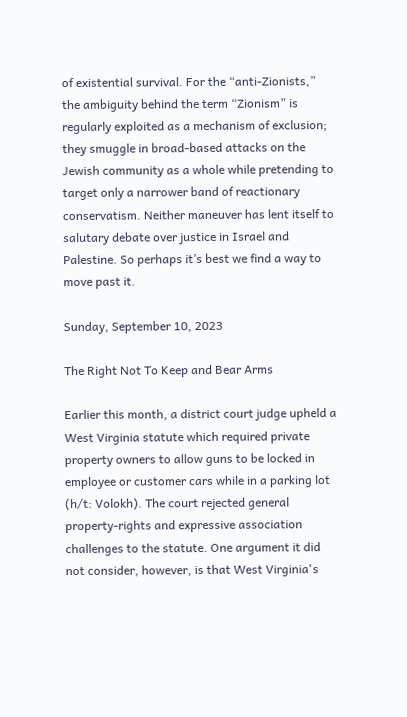of existential survival. For the “anti-Zionists,” the ambiguity behind the term “Zionism” is regularly exploited as a mechanism of exclusion; they smuggle in broad-based attacks on the Jewish community as a whole while pretending to target only a narrower band of reactionary conservatism. Neither maneuver has lent itself to salutary debate over justice in Israel and Palestine. So perhaps it’s best we find a way to move past it.

Sunday, September 10, 2023

The Right Not To Keep and Bear Arms

Earlier this month, a district court judge upheld a West Virginia statute which required private property owners to allow guns to be locked in employee or customer cars while in a parking lot (h/t: Volokh). The court rejected general property-rights and expressive association challenges to the statute. One argument it did not consider, however, is that West Virginia's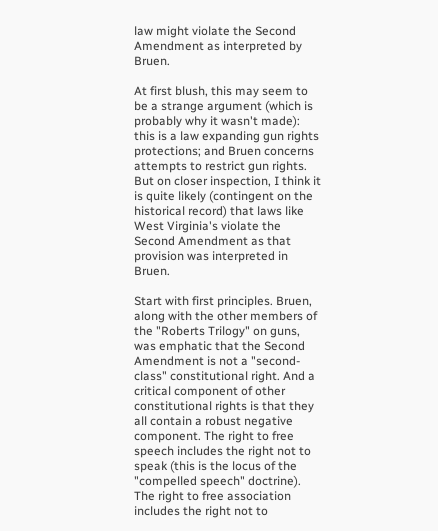law might violate the Second Amendment as interpreted by Bruen.

At first blush, this may seem to be a strange argument (which is probably why it wasn't made): this is a law expanding gun rights protections; and Bruen concerns attempts to restrict gun rights. But on closer inspection, I think it is quite likely (contingent on the historical record) that laws like West Virginia's violate the Second Amendment as that provision was interpreted in Bruen.

Start with first principles. Bruen, along with the other members of the "Roberts Trilogy" on guns, was emphatic that the Second Amendment is not a "second-class" constitutional right. And a critical component of other constitutional rights is that they all contain a robust negative component. The right to free speech includes the right not to speak (this is the locus of the "compelled speech" doctrine). The right to free association includes the right not to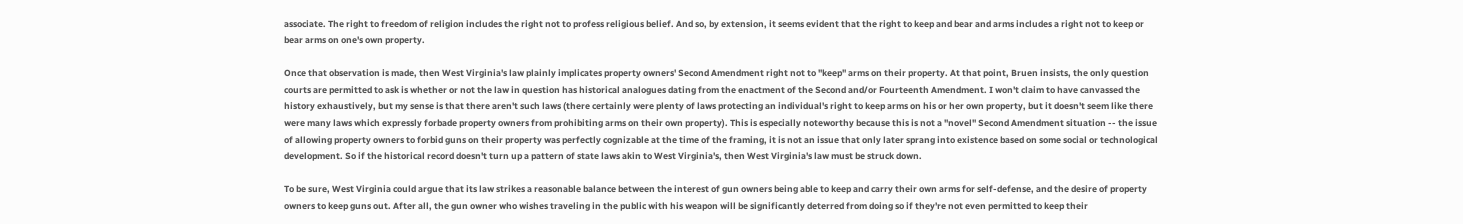associate. The right to freedom of religion includes the right not to profess religious belief. And so, by extension, it seems evident that the right to keep and bear and arms includes a right not to keep or bear arms on one's own property.

Once that observation is made, then West Virginia's law plainly implicates property owners' Second Amendment right not to "keep" arms on their property. At that point, Bruen insists, the only question courts are permitted to ask is whether or not the law in question has historical analogues dating from the enactment of the Second and/or Fourteenth Amendment. I won't claim to have canvassed the history exhaustively, but my sense is that there aren't such laws (there certainly were plenty of laws protecting an individual's right to keep arms on his or her own property, but it doesn't seem like there were many laws which expressly forbade property owners from prohibiting arms on their own property). This is especially noteworthy because this is not a "novel" Second Amendment situation -- the issue of allowing property owners to forbid guns on their property was perfectly cognizable at the time of the framing, it is not an issue that only later sprang into existence based on some social or technological development. So if the historical record doesn't turn up a pattern of state laws akin to West Virginia's, then West Virginia's law must be struck down.

To be sure, West Virginia could argue that its law strikes a reasonable balance between the interest of gun owners being able to keep and carry their own arms for self-defense, and the desire of property owners to keep guns out. After all, the gun owner who wishes traveling in the public with his weapon will be significantly deterred from doing so if they're not even permitted to keep their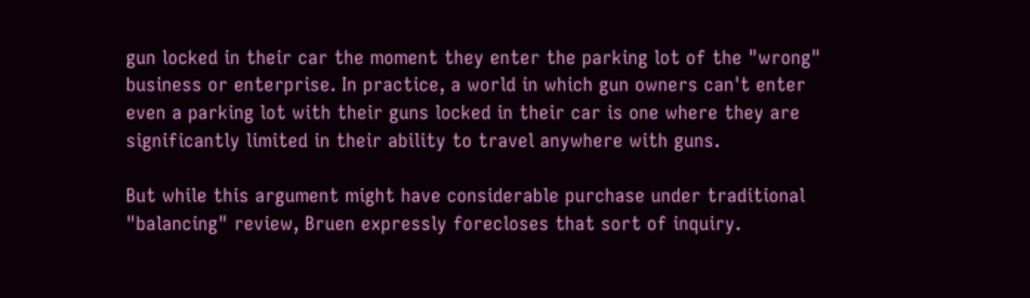gun locked in their car the moment they enter the parking lot of the "wrong" business or enterprise. In practice, a world in which gun owners can't enter even a parking lot with their guns locked in their car is one where they are significantly limited in their ability to travel anywhere with guns.

But while this argument might have considerable purchase under traditional "balancing" review, Bruen expressly forecloses that sort of inquiry.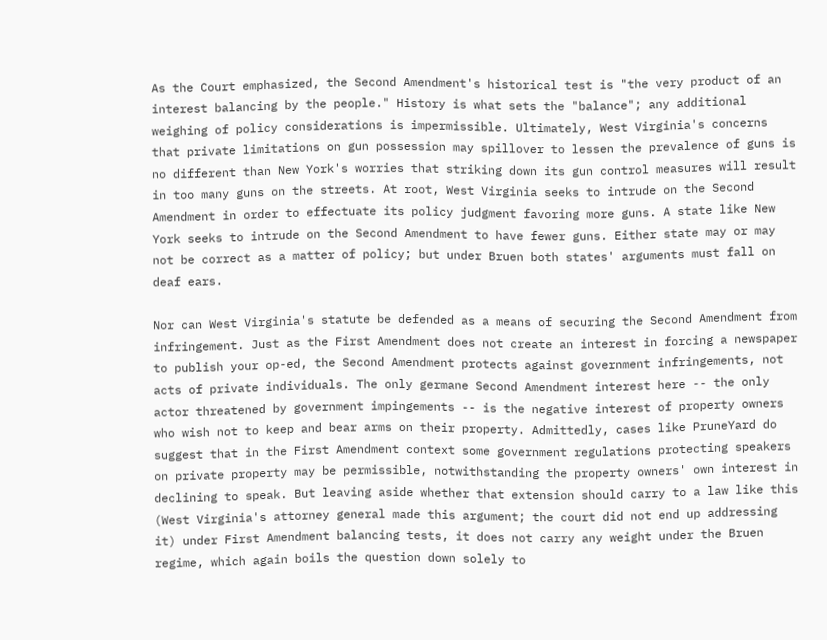As the Court emphasized, the Second Amendment's historical test is "the very product of an interest balancing by the people." History is what sets the "balance"; any additional weighing of policy considerations is impermissible. Ultimately, West Virginia's concerns that private limitations on gun possession may spillover to lessen the prevalence of guns is no different than New York's worries that striking down its gun control measures will result in too many guns on the streets. At root, West Virginia seeks to intrude on the Second Amendment in order to effectuate its policy judgment favoring more guns. A state like New York seeks to intrude on the Second Amendment to have fewer guns. Either state may or may not be correct as a matter of policy; but under Bruen both states' arguments must fall on deaf ears.

Nor can West Virginia's statute be defended as a means of securing the Second Amendment from infringement. Just as the First Amendment does not create an interest in forcing a newspaper to publish your op-ed, the Second Amendment protects against government infringements, not acts of private individuals. The only germane Second Amendment interest here -- the only actor threatened by government impingements -- is the negative interest of property owners who wish not to keep and bear arms on their property. Admittedly, cases like PruneYard do suggest that in the First Amendment context some government regulations protecting speakers on private property may be permissible, notwithstanding the property owners' own interest in declining to speak. But leaving aside whether that extension should carry to a law like this (West Virginia's attorney general made this argument; the court did not end up addressing it) under First Amendment balancing tests, it does not carry any weight under the Bruen regime, which again boils the question down solely to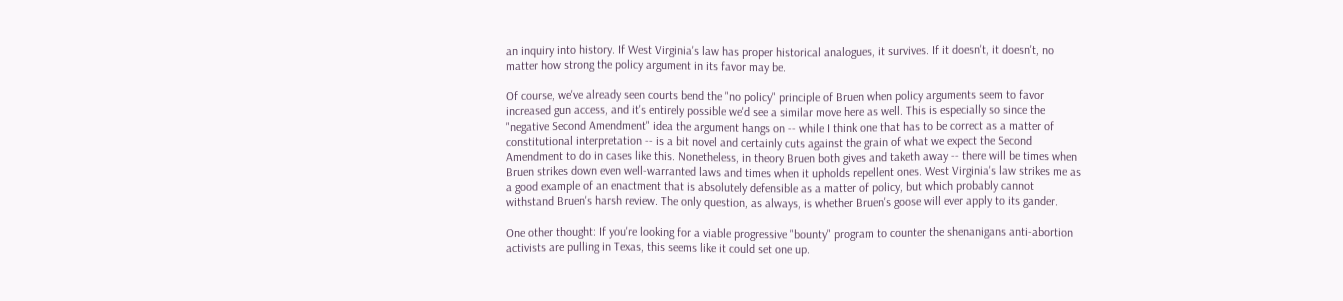an inquiry into history. If West Virginia's law has proper historical analogues, it survives. If it doesn't, it doesn't, no matter how strong the policy argument in its favor may be.

Of course, we've already seen courts bend the "no policy" principle of Bruen when policy arguments seem to favor increased gun access, and it's entirely possible we'd see a similar move here as well. This is especially so since the "negative Second Amendment" idea the argument hangs on -- while I think one that has to be correct as a matter of constitutional interpretation -- is a bit novel and certainly cuts against the grain of what we expect the Second Amendment to do in cases like this. Nonetheless, in theory Bruen both gives and taketh away -- there will be times when Bruen strikes down even well-warranted laws and times when it upholds repellent ones. West Virginia's law strikes me as a good example of an enactment that is absolutely defensible as a matter of policy, but which probably cannot withstand Bruen's harsh review. The only question, as always, is whether Bruen's goose will ever apply to its gander.

One other thought: If you're looking for a viable progressive "bounty" program to counter the shenanigans anti-abortion activists are pulling in Texas, this seems like it could set one up.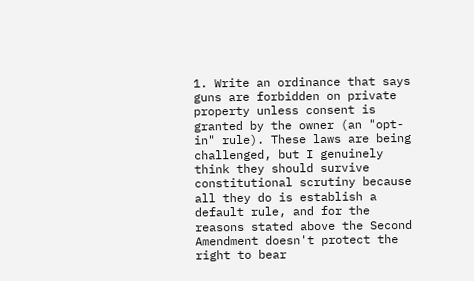1. Write an ordinance that says guns are forbidden on private property unless consent is granted by the owner (an "opt-in" rule). These laws are being challenged, but I genuinely think they should survive constitutional scrutiny because all they do is establish a default rule, and for the reasons stated above the Second Amendment doesn't protect the right to bear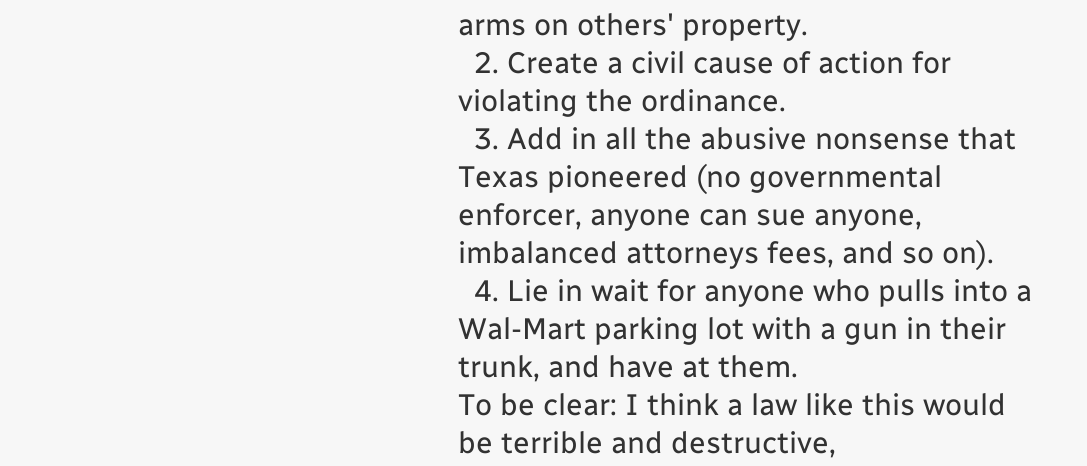arms on others' property.
  2. Create a civil cause of action for violating the ordinance.
  3. Add in all the abusive nonsense that Texas pioneered (no governmental enforcer, anyone can sue anyone, imbalanced attorneys fees, and so on).
  4. Lie in wait for anyone who pulls into a Wal-Mart parking lot with a gun in their trunk, and have at them.
To be clear: I think a law like this would be terrible and destructive,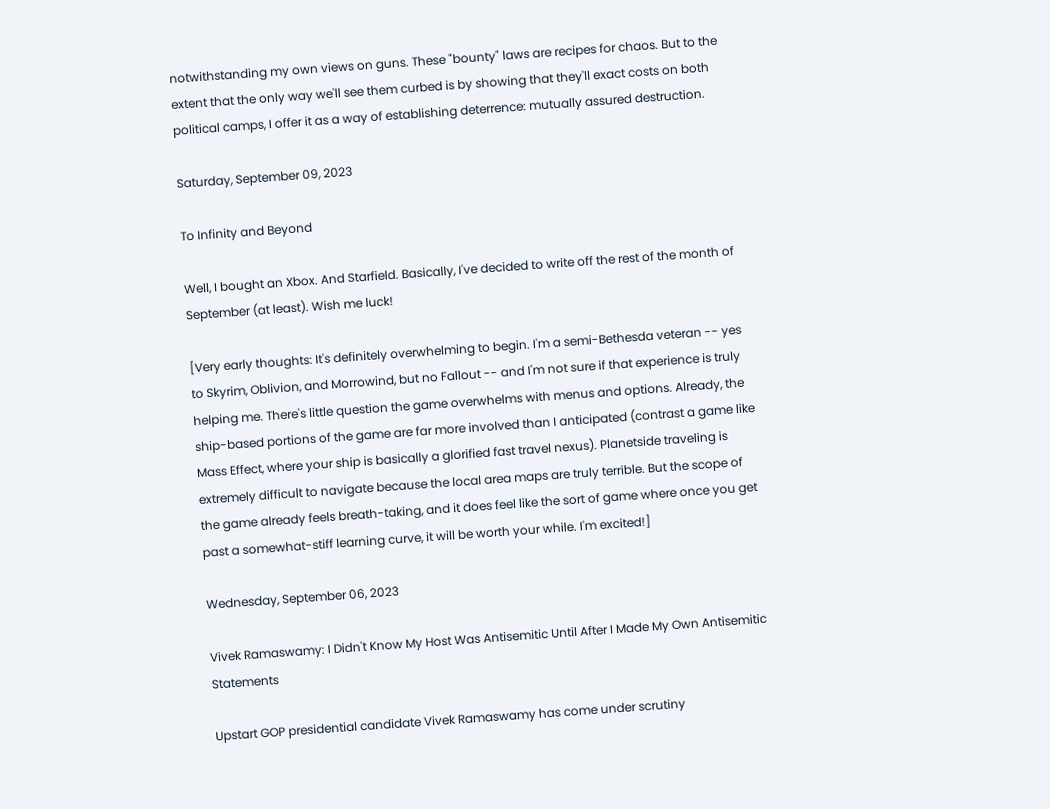notwithstanding my own views on guns. These "bounty" laws are recipes for chaos. But to the extent that the only way we'll see them curbed is by showing that they'll exact costs on both political camps, I offer it as a way of establishing deterrence: mutually assured destruction.

Saturday, September 09, 2023

To Infinity and Beyond

Well, I bought an Xbox. And Starfield. Basically, I've decided to write off the rest of the month of September (at least). Wish me luck!

[Very early thoughts: It's definitely overwhelming to begin. I'm a semi-Bethesda veteran -- yes to Skyrim, Oblivion, and Morrowind, but no Fallout -- and I'm not sure if that experience is truly helping me. There's little question the game overwhelms with menus and options. Already, the ship-based portions of the game are far more involved than I anticipated (contrast a game like Mass Effect, where your ship is basically a glorified fast travel nexus). Planetside traveling is extremely difficult to navigate because the local area maps are truly terrible. But the scope of the game already feels breath-taking, and it does feel like the sort of game where once you get past a somewhat-stiff learning curve, it will be worth your while. I'm excited!]

Wednesday, September 06, 2023

Vivek Ramaswamy: I Didn't Know My Host Was Antisemitic Until After I Made My Own Antisemitic Statements

Upstart GOP presidential candidate Vivek Ramaswamy has come under scrutiny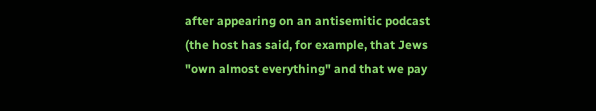after appearing on an antisemitic podcast (the host has said, for example, that Jews "own almost everything" and that we pay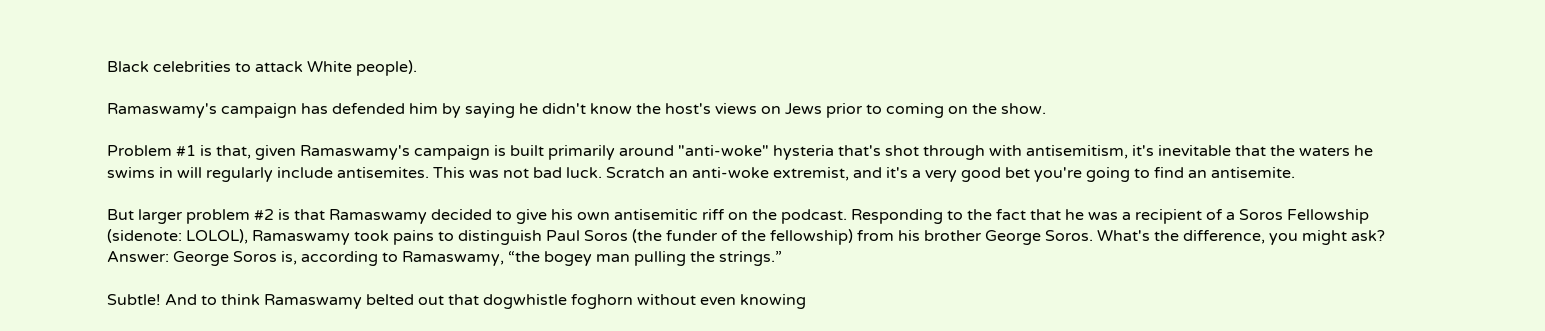Black celebrities to attack White people).

Ramaswamy's campaign has defended him by saying he didn't know the host's views on Jews prior to coming on the show.

Problem #1 is that, given Ramaswamy's campaign is built primarily around "anti-woke" hysteria that's shot through with antisemitism, it's inevitable that the waters he swims in will regularly include antisemites. This was not bad luck. Scratch an anti-woke extremist, and it's a very good bet you're going to find an antisemite.

But larger problem #2 is that Ramaswamy decided to give his own antisemitic riff on the podcast. Responding to the fact that he was a recipient of a Soros Fellowship (sidenote: LOLOL), Ramaswamy took pains to distinguish Paul Soros (the funder of the fellowship) from his brother George Soros. What's the difference, you might ask? Answer: George Soros is, according to Ramaswamy, “the bogey man pulling the strings.”

Subtle! And to think Ramaswamy belted out that dogwhistle foghorn without even knowing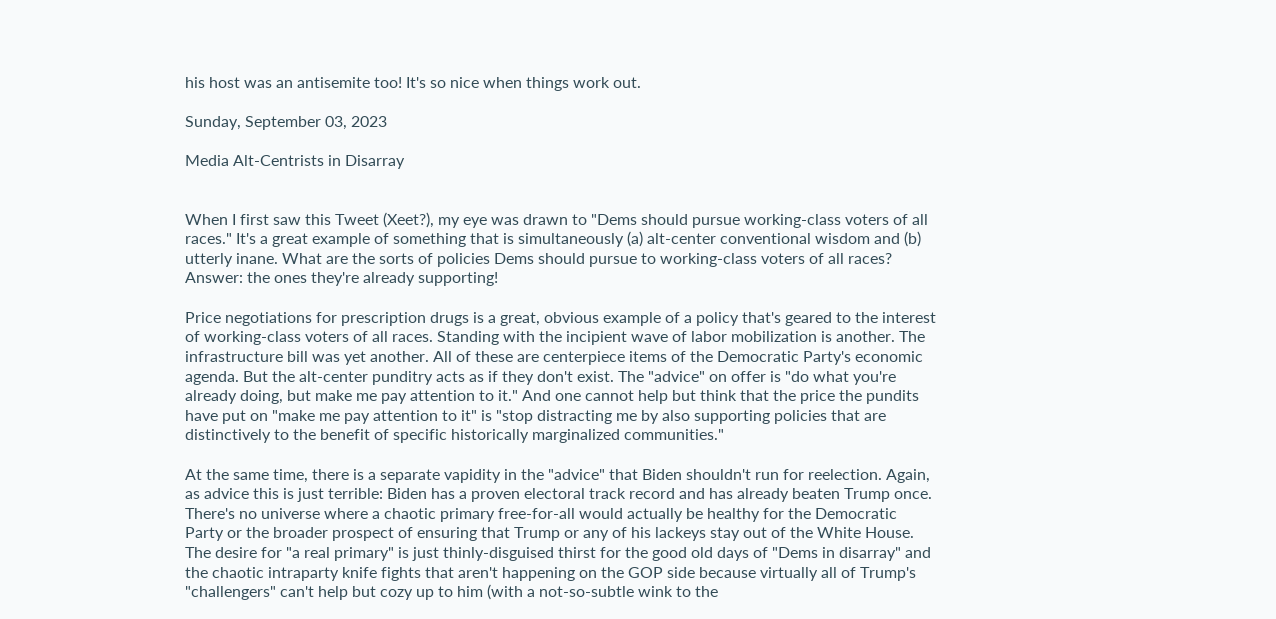his host was an antisemite too! It's so nice when things work out.

Sunday, September 03, 2023

Media Alt-Centrists in Disarray


When I first saw this Tweet (Xeet?), my eye was drawn to "Dems should pursue working-class voters of all races." It's a great example of something that is simultaneously (a) alt-center conventional wisdom and (b) utterly inane. What are the sorts of policies Dems should pursue to working-class voters of all races? Answer: the ones they're already supporting!

Price negotiations for prescription drugs is a great, obvious example of a policy that's geared to the interest of working-class voters of all races. Standing with the incipient wave of labor mobilization is another. The infrastructure bill was yet another. All of these are centerpiece items of the Democratic Party's economic agenda. But the alt-center punditry acts as if they don't exist. The "advice" on offer is "do what you're already doing, but make me pay attention to it." And one cannot help but think that the price the pundits have put on "make me pay attention to it" is "stop distracting me by also supporting policies that are distinctively to the benefit of specific historically marginalized communities."

At the same time, there is a separate vapidity in the "advice" that Biden shouldn't run for reelection. Again, as advice this is just terrible: Biden has a proven electoral track record and has already beaten Trump once. There's no universe where a chaotic primary free-for-all would actually be healthy for the Democratic Party or the broader prospect of ensuring that Trump or any of his lackeys stay out of the White House. The desire for "a real primary" is just thinly-disguised thirst for the good old days of "Dems in disarray" and the chaotic intraparty knife fights that aren't happening on the GOP side because virtually all of Trump's "challengers" can't help but cozy up to him (with a not-so-subtle wink to the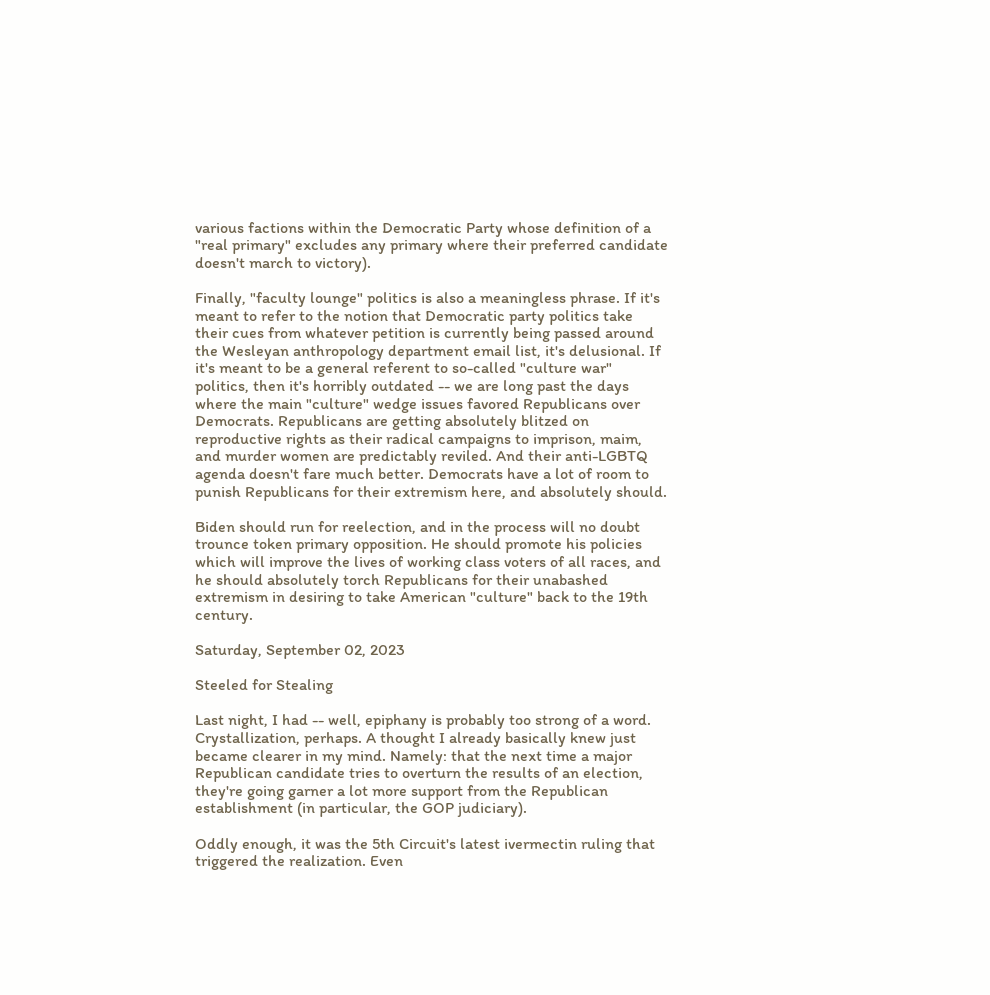various factions within the Democratic Party whose definition of a "real primary" excludes any primary where their preferred candidate doesn't march to victory).

Finally, "faculty lounge" politics is also a meaningless phrase. If it's meant to refer to the notion that Democratic party politics take their cues from whatever petition is currently being passed around the Wesleyan anthropology department email list, it's delusional. If it's meant to be a general referent to so-called "culture war" politics, then it's horribly outdated -- we are long past the days where the main "culture" wedge issues favored Republicans over Democrats. Republicans are getting absolutely blitzed on reproductive rights as their radical campaigns to imprison, maim, and murder women are predictably reviled. And their anti-LGBTQ agenda doesn't fare much better. Democrats have a lot of room to punish Republicans for their extremism here, and absolutely should.

Biden should run for reelection, and in the process will no doubt trounce token primary opposition. He should promote his policies which will improve the lives of working class voters of all races, and he should absolutely torch Republicans for their unabashed extremism in desiring to take American "culture" back to the 19th century.

Saturday, September 02, 2023

Steeled for Stealing

Last night, I had -- well, epiphany is probably too strong of a word. Crystallization, perhaps. A thought I already basically knew just became clearer in my mind. Namely: that the next time a major Republican candidate tries to overturn the results of an election, they're going garner a lot more support from the Republican establishment (in particular, the GOP judiciary).

Oddly enough, it was the 5th Circuit's latest ivermectin ruling that triggered the realization. Even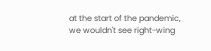at the start of the pandemic, we wouldn't see right-wing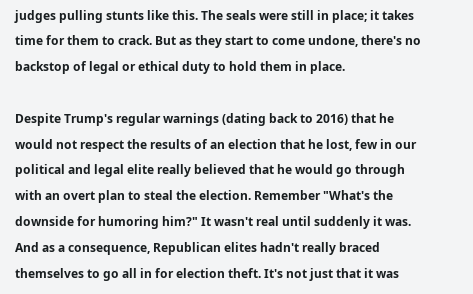judges pulling stunts like this. The seals were still in place; it takes time for them to crack. But as they start to come undone, there's no backstop of legal or ethical duty to hold them in place.

Despite Trump's regular warnings (dating back to 2016) that he would not respect the results of an election that he lost, few in our political and legal elite really believed that he would go through with an overt plan to steal the election. Remember "What's the downside for humoring him?" It wasn't real until suddenly it was. And as a consequence, Republican elites hadn't really braced themselves to go all in for election theft. It's not just that it was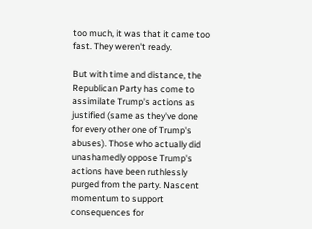too much, it was that it came too fast. They weren't ready.

But with time and distance, the Republican Party has come to assimilate Trump's actions as justified (same as they've done for every other one of Trump's abuses). Those who actually did unashamedly oppose Trump's actions have been ruthlessly purged from the party. Nascent momentum to support consequences for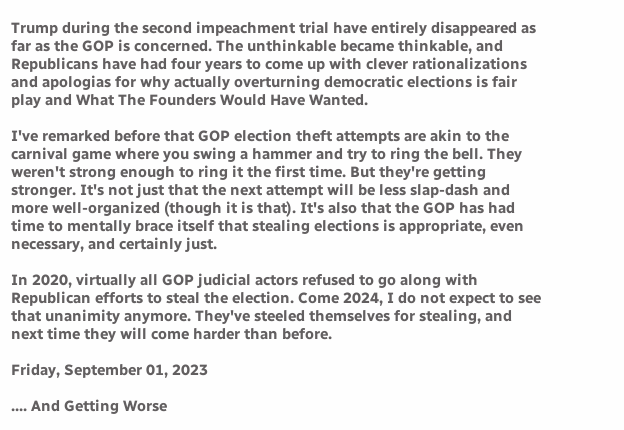Trump during the second impeachment trial have entirely disappeared as far as the GOP is concerned. The unthinkable became thinkable, and Republicans have had four years to come up with clever rationalizations and apologias for why actually overturning democratic elections is fair play and What The Founders Would Have Wanted.

I've remarked before that GOP election theft attempts are akin to the carnival game where you swing a hammer and try to ring the bell. They weren't strong enough to ring it the first time. But they're getting stronger. It's not just that the next attempt will be less slap-dash and more well-organized (though it is that). It's also that the GOP has had time to mentally brace itself that stealing elections is appropriate, even necessary, and certainly just.

In 2020, virtually all GOP judicial actors refused to go along with Republican efforts to steal the election. Come 2024, I do not expect to see that unanimity anymore. They've steeled themselves for stealing, and next time they will come harder than before.

Friday, September 01, 2023

.... And Getting Worse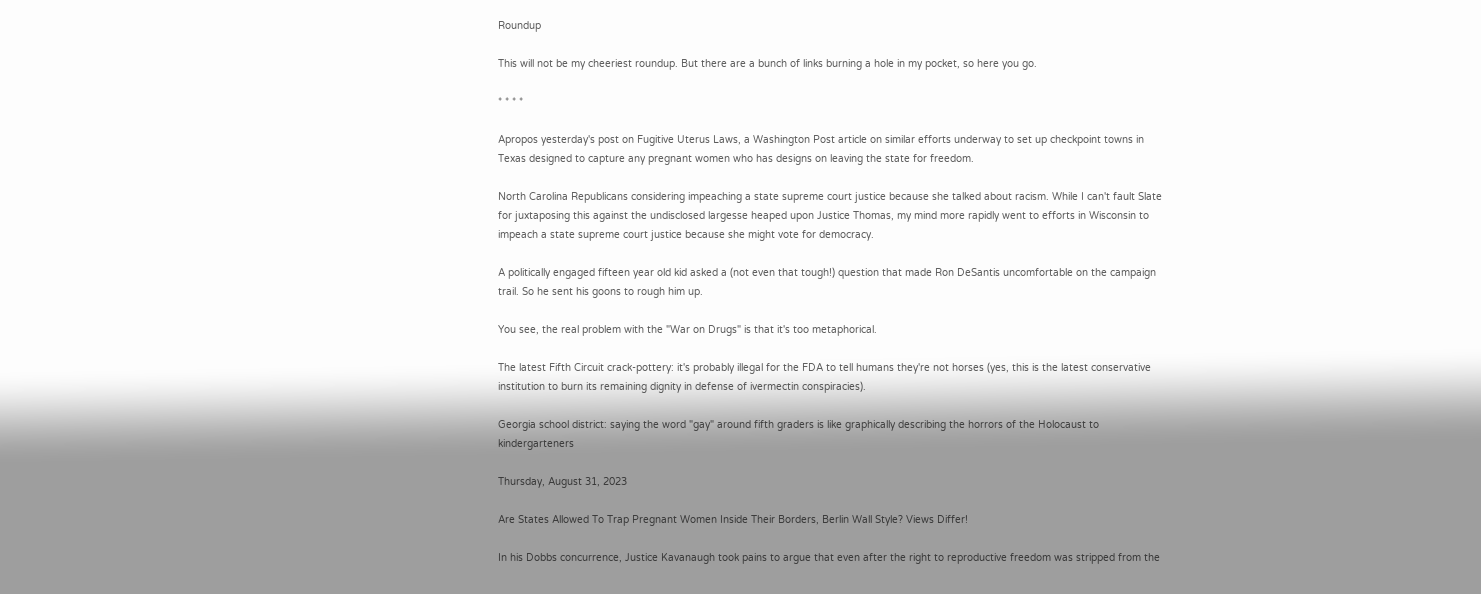Roundup

This will not be my cheeriest roundup. But there are a bunch of links burning a hole in my pocket, so here you go.

* * * *

Apropos yesterday's post on Fugitive Uterus Laws, a Washington Post article on similar efforts underway to set up checkpoint towns in Texas designed to capture any pregnant women who has designs on leaving the state for freedom.

North Carolina Republicans considering impeaching a state supreme court justice because she talked about racism. While I can't fault Slate for juxtaposing this against the undisclosed largesse heaped upon Justice Thomas, my mind more rapidly went to efforts in Wisconsin to impeach a state supreme court justice because she might vote for democracy.

A politically engaged fifteen year old kid asked a (not even that tough!) question that made Ron DeSantis uncomfortable on the campaign trail. So he sent his goons to rough him up.

You see, the real problem with the "War on Drugs" is that it's too metaphorical.

The latest Fifth Circuit crack-pottery: it's probably illegal for the FDA to tell humans they're not horses (yes, this is the latest conservative institution to burn its remaining dignity in defense of ivermectin conspiracies).

Georgia school district: saying the word "gay" around fifth graders is like graphically describing the horrors of the Holocaust to kindergarteners

Thursday, August 31, 2023

Are States Allowed To Trap Pregnant Women Inside Their Borders, Berlin Wall Style? Views Differ!

In his Dobbs concurrence, Justice Kavanaugh took pains to argue that even after the right to reproductive freedom was stripped from the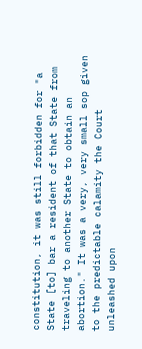constitution, it was still forbidden for "a State [to] bar a resident of that State from traveling to another State to obtain an abortion." It was a very, very small sop given to the predictable calamity the Court unleashed upon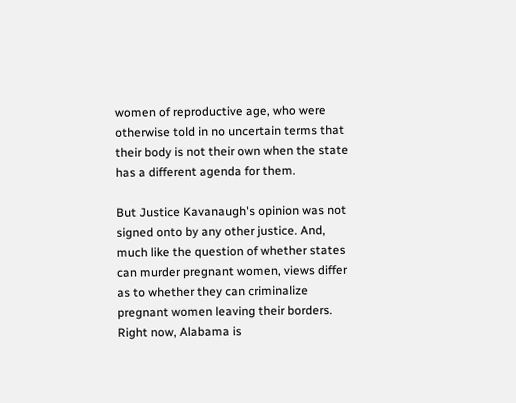women of reproductive age, who were otherwise told in no uncertain terms that their body is not their own when the state has a different agenda for them.

But Justice Kavanaugh's opinion was not signed onto by any other justice. And, much like the question of whether states can murder pregnant women, views differ as to whether they can criminalize pregnant women leaving their borders. Right now, Alabama is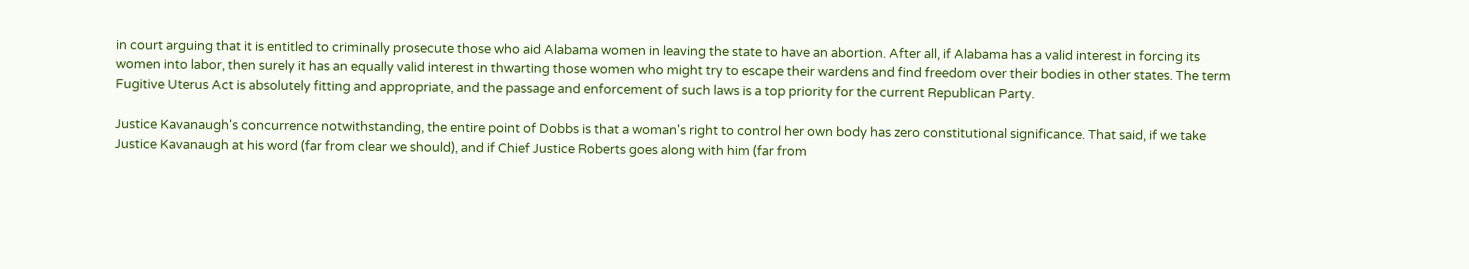in court arguing that it is entitled to criminally prosecute those who aid Alabama women in leaving the state to have an abortion. After all, if Alabama has a valid interest in forcing its women into labor, then surely it has an equally valid interest in thwarting those women who might try to escape their wardens and find freedom over their bodies in other states. The term Fugitive Uterus Act is absolutely fitting and appropriate, and the passage and enforcement of such laws is a top priority for the current Republican Party.

Justice Kavanaugh's concurrence notwithstanding, the entire point of Dobbs is that a woman's right to control her own body has zero constitutional significance. That said, if we take Justice Kavanaugh at his word (far from clear we should), and if Chief Justice Roberts goes along with him (far from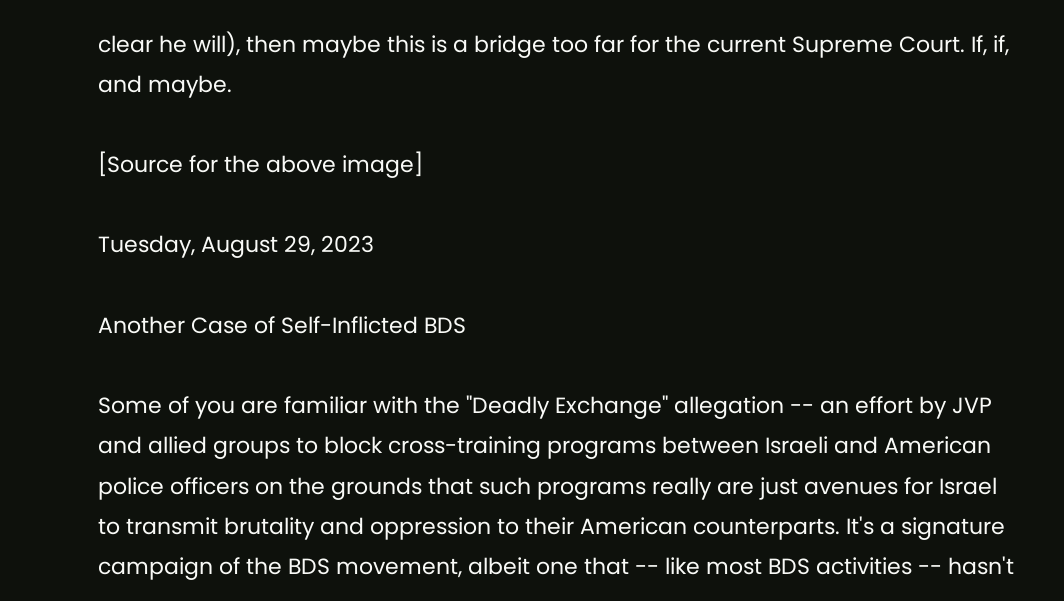clear he will), then maybe this is a bridge too far for the current Supreme Court. If, if, and maybe.

[Source for the above image]

Tuesday, August 29, 2023

Another Case of Self-Inflicted BDS

Some of you are familiar with the "Deadly Exchange" allegation -- an effort by JVP and allied groups to block cross-training programs between Israeli and American police officers on the grounds that such programs really are just avenues for Israel to transmit brutality and oppression to their American counterparts. It's a signature campaign of the BDS movement, albeit one that -- like most BDS activities -- hasn't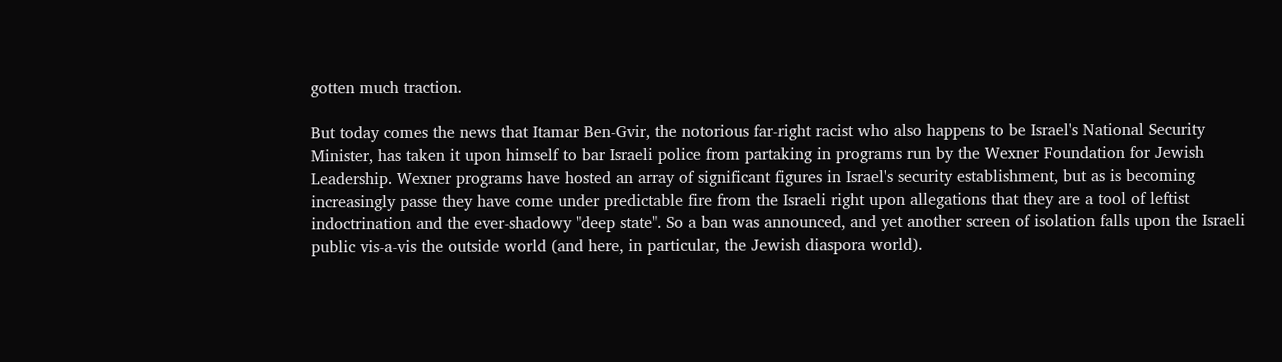gotten much traction.

But today comes the news that Itamar Ben-Gvir, the notorious far-right racist who also happens to be Israel's National Security Minister, has taken it upon himself to bar Israeli police from partaking in programs run by the Wexner Foundation for Jewish Leadership. Wexner programs have hosted an array of significant figures in Israel's security establishment, but as is becoming increasingly passe they have come under predictable fire from the Israeli right upon allegations that they are a tool of leftist indoctrination and the ever-shadowy "deep state". So a ban was announced, and yet another screen of isolation falls upon the Israeli public vis-a-vis the outside world (and here, in particular, the Jewish diaspora world).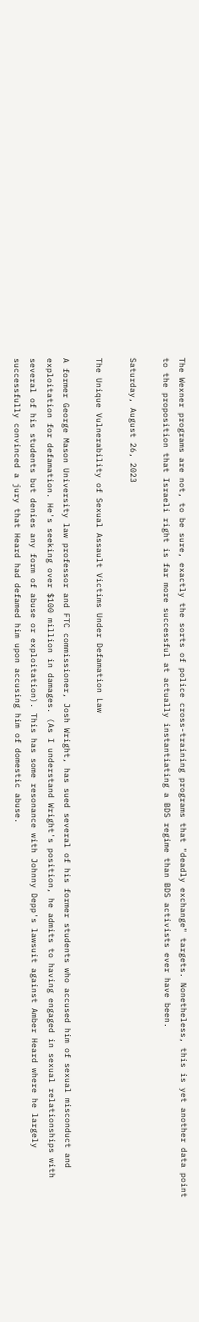The Wexner programs are not, to be sure, exactly the sorts of police cross-training programs that "deadly exchange" targets. Nonetheless, this is yet another data point to the proposition that Israeli right is far more successful at actually instantiating a BDS regime than BDS activists ever have been.

Saturday, August 26, 2023

The Unique Vulnerability of Sexual Assault Victims Under Defamation Law

A former George Mason University law professor and FTC commissioner, Josh Wright, has sued several of his former students who accused him of sexual misconduct and exploitation for defamation. He's seeking over $100 million in damages. (As I understand Wright's position, he admits to having engaged in sexual relationships with several of his students but denies any form of abuse or exploitation). This has some resonance with Johnny Depp's lawsuit against Amber Heard where he largely successfully convinced a jury that Heard had defamed him upon accusing him of domestic abuse.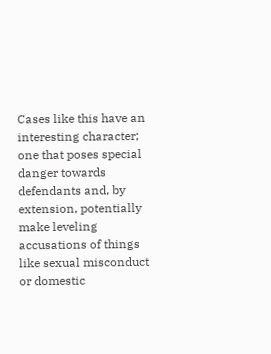Cases like this have an interesting character; one that poses special danger towards defendants and, by extension, potentially make leveling accusations of things like sexual misconduct or domestic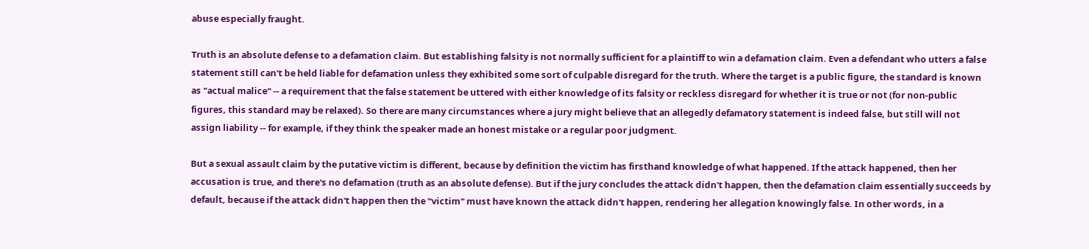abuse especially fraught.

Truth is an absolute defense to a defamation claim. But establishing falsity is not normally sufficient for a plaintiff to win a defamation claim. Even a defendant who utters a false statement still can't be held liable for defamation unless they exhibited some sort of culpable disregard for the truth. Where the target is a public figure, the standard is known as "actual malice" -- a requirement that the false statement be uttered with either knowledge of its falsity or reckless disregard for whether it is true or not (for non-public figures, this standard may be relaxed). So there are many circumstances where a jury might believe that an allegedly defamatory statement is indeed false, but still will not assign liability -- for example, if they think the speaker made an honest mistake or a regular poor judgment.

But a sexual assault claim by the putative victim is different, because by definition the victim has firsthand knowledge of what happened. If the attack happened, then her accusation is true, and there's no defamation (truth as an absolute defense). But if the jury concludes the attack didn't happen, then the defamation claim essentially succeeds by default, because if the attack didn't happen then the "victim" must have known the attack didn't happen, rendering her allegation knowingly false. In other words, in a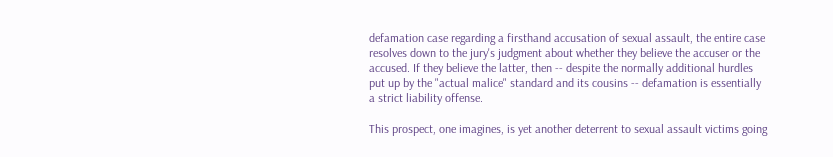defamation case regarding a firsthand accusation of sexual assault, the entire case resolves down to the jury's judgment about whether they believe the accuser or the accused. If they believe the latter, then -- despite the normally additional hurdles put up by the "actual malice" standard and its cousins -- defamation is essentially a strict liability offense.

This prospect, one imagines, is yet another deterrent to sexual assault victims going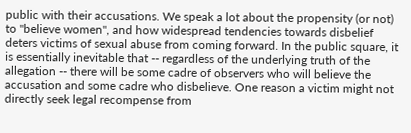public with their accusations. We speak a lot about the propensity (or not) to "believe women", and how widespread tendencies towards disbelief deters victims of sexual abuse from coming forward. In the public square, it is essentially inevitable that -- regardless of the underlying truth of the allegation -- there will be some cadre of observers who will believe the accusation and some cadre who disbelieve. One reason a victim might not directly seek legal recompense from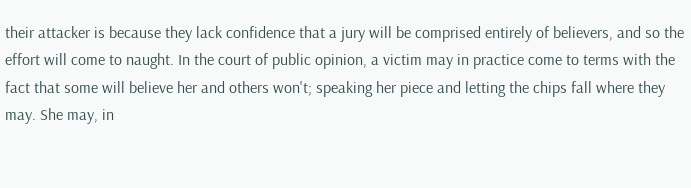their attacker is because they lack confidence that a jury will be comprised entirely of believers, and so the effort will come to naught. In the court of public opinion, a victim may in practice come to terms with the fact that some will believe her and others won't; speaking her piece and letting the chips fall where they may. She may, in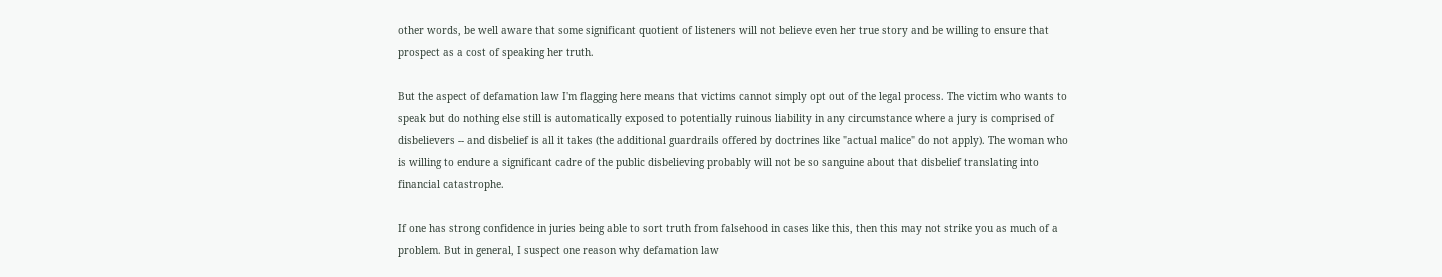other words, be well aware that some significant quotient of listeners will not believe even her true story and be willing to ensure that prospect as a cost of speaking her truth.

But the aspect of defamation law I'm flagging here means that victims cannot simply opt out of the legal process. The victim who wants to speak but do nothing else still is automatically exposed to potentially ruinous liability in any circumstance where a jury is comprised of disbelievers -- and disbelief is all it takes (the additional guardrails offered by doctrines like "actual malice" do not apply). The woman who is willing to endure a significant cadre of the public disbelieving probably will not be so sanguine about that disbelief translating into financial catastrophe.

If one has strong confidence in juries being able to sort truth from falsehood in cases like this, then this may not strike you as much of a problem. But in general, I suspect one reason why defamation law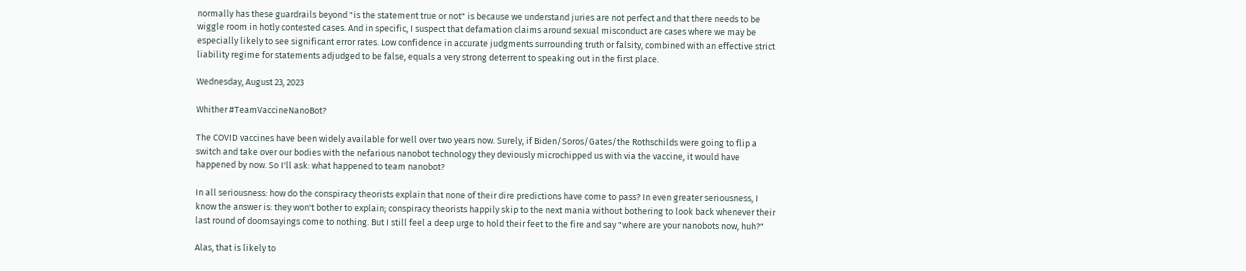normally has these guardrails beyond "is the statement true or not" is because we understand juries are not perfect and that there needs to be wiggle room in hotly contested cases. And in specific, I suspect that defamation claims around sexual misconduct are cases where we may be especially likely to see significant error rates. Low confidence in accurate judgments surrounding truth or falsity, combined with an effective strict liability regime for statements adjudged to be false, equals a very strong deterrent to speaking out in the first place.

Wednesday, August 23, 2023

Whither #TeamVaccineNanoBot?

The COVID vaccines have been widely available for well over two years now. Surely, if Biden/Soros/Gates/the Rothschilds were going to flip a switch and take over our bodies with the nefarious nanobot technology they deviously microchipped us with via the vaccine, it would have happened by now. So I'll ask: what happened to team nanobot?

In all seriousness: how do the conspiracy theorists explain that none of their dire predictions have come to pass? In even greater seriousness, I know the answer is: they won't bother to explain; conspiracy theorists happily skip to the next mania without bothering to look back whenever their last round of doomsayings come to nothing. But I still feel a deep urge to hold their feet to the fire and say "where are your nanobots now, huh?"

Alas, that is likely to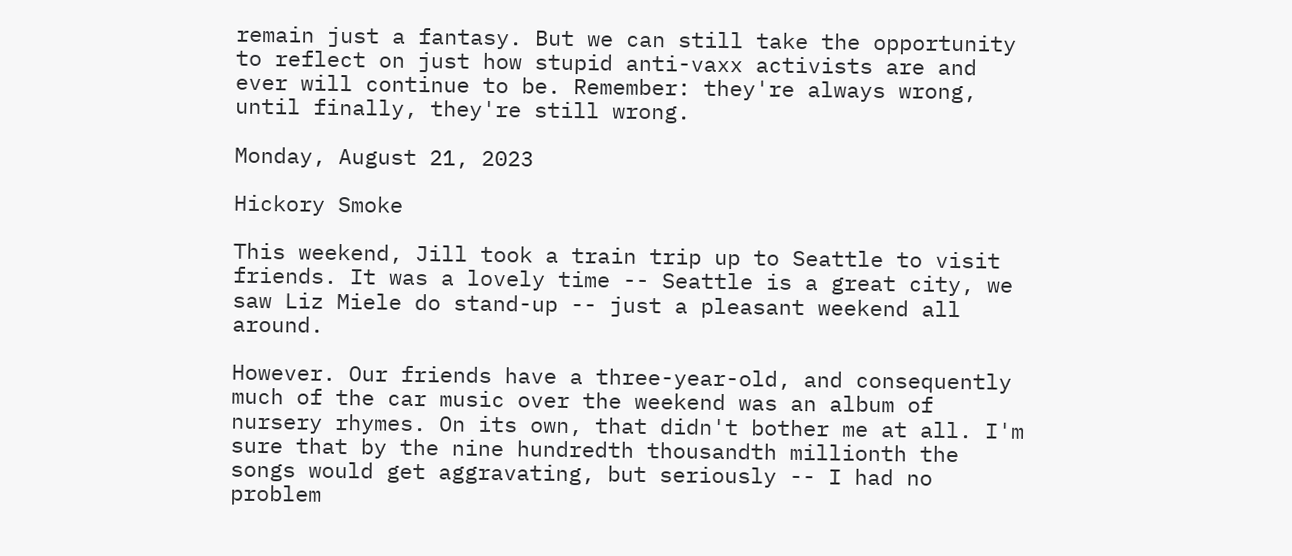remain just a fantasy. But we can still take the opportunity to reflect on just how stupid anti-vaxx activists are and ever will continue to be. Remember: they're always wrong, until finally, they're still wrong.

Monday, August 21, 2023

Hickory Smoke

This weekend, Jill took a train trip up to Seattle to visit friends. It was a lovely time -- Seattle is a great city, we saw Liz Miele do stand-up -- just a pleasant weekend all around.

However. Our friends have a three-year-old, and consequently much of the car music over the weekend was an album of nursery rhymes. On its own, that didn't bother me at all. I'm sure that by the nine hundredth thousandth millionth the songs would get aggravating, but seriously -- I had no problem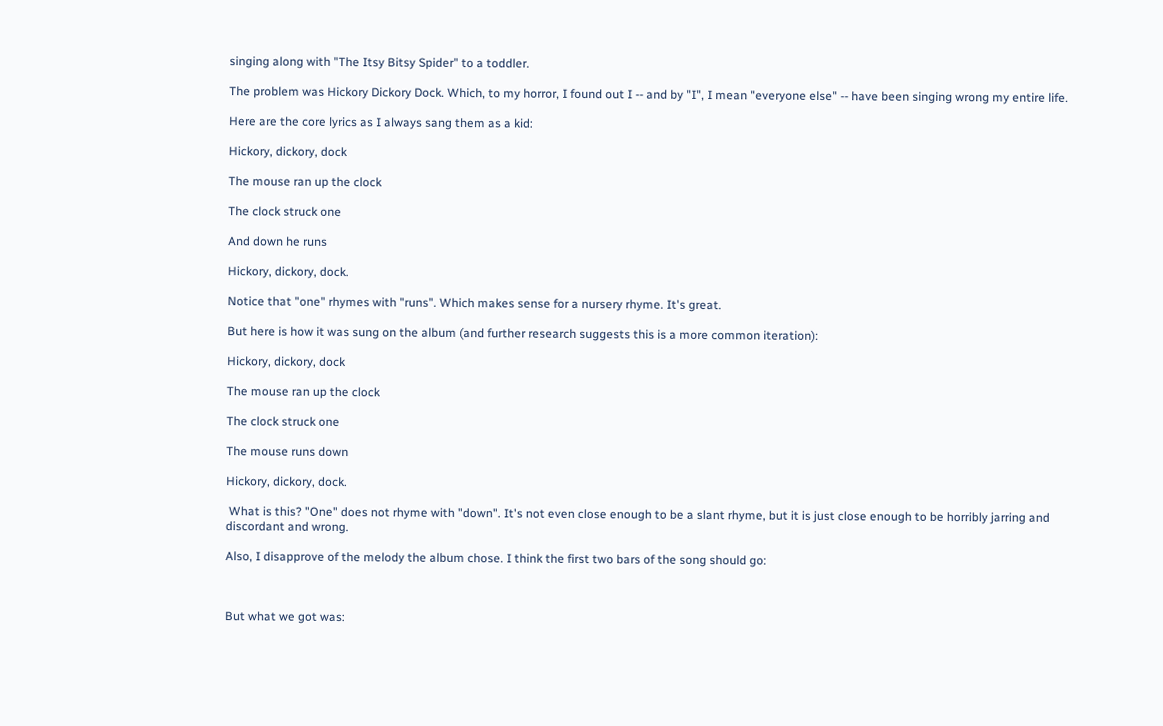singing along with "The Itsy Bitsy Spider" to a toddler.

The problem was Hickory Dickory Dock. Which, to my horror, I found out I -- and by "I", I mean "everyone else" -- have been singing wrong my entire life.

Here are the core lyrics as I always sang them as a kid:

Hickory, dickory, dock

The mouse ran up the clock

The clock struck one

And down he runs

Hickory, dickory, dock.

Notice that "one" rhymes with "runs". Which makes sense for a nursery rhyme. It's great.

But here is how it was sung on the album (and further research suggests this is a more common iteration):

Hickory, dickory, dock

The mouse ran up the clock

The clock struck one

The mouse runs down

Hickory, dickory, dock.

 What is this? "One" does not rhyme with "down". It's not even close enough to be a slant rhyme, but it is just close enough to be horribly jarring and discordant and wrong.

Also, I disapprove of the melody the album chose. I think the first two bars of the song should go:



But what we got was: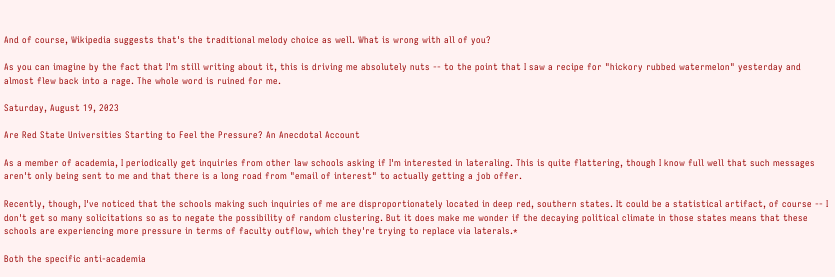And of course, Wikipedia suggests that's the traditional melody choice as well. What is wrong with all of you?

As you can imagine by the fact that I'm still writing about it, this is driving me absolutely nuts -- to the point that I saw a recipe for "hickory rubbed watermelon" yesterday and almost flew back into a rage. The whole word is ruined for me.

Saturday, August 19, 2023

Are Red State Universities Starting to Feel the Pressure? An Anecdotal Account

As a member of academia, I periodically get inquiries from other law schools asking if I'm interested in lateraling. This is quite flattering, though I know full well that such messages aren't only being sent to me and that there is a long road from "email of interest" to actually getting a job offer.

Recently, though, I've noticed that the schools making such inquiries of me are disproportionately located in deep red, southern states. It could be a statistical artifact, of course -- I don't get so many solicitations so as to negate the possibility of random clustering. But it does make me wonder if the decaying political climate in those states means that these schools are experiencing more pressure in terms of faculty outflow, which they're trying to replace via laterals.*

Both the specific anti-academia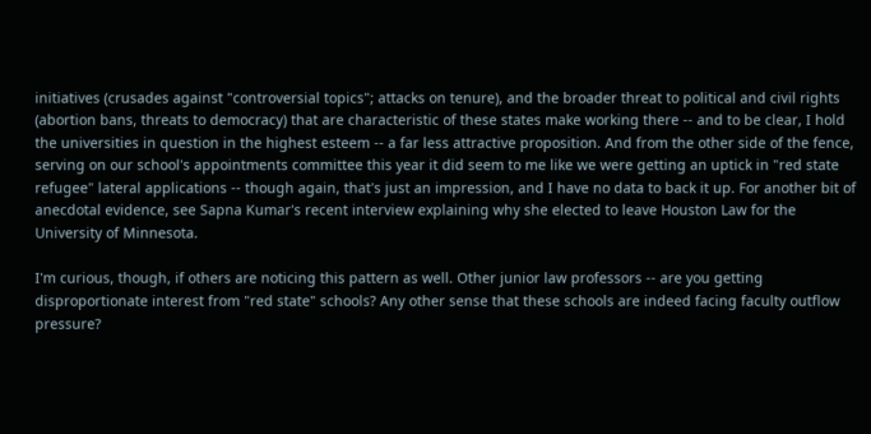initiatives (crusades against "controversial topics"; attacks on tenure), and the broader threat to political and civil rights (abortion bans, threats to democracy) that are characteristic of these states make working there -- and to be clear, I hold the universities in question in the highest esteem -- a far less attractive proposition. And from the other side of the fence, serving on our school's appointments committee this year it did seem to me like we were getting an uptick in "red state refugee" lateral applications -- though again, that's just an impression, and I have no data to back it up. For another bit of anecdotal evidence, see Sapna Kumar's recent interview explaining why she elected to leave Houston Law for the University of Minnesota.

I'm curious, though, if others are noticing this pattern as well. Other junior law professors -- are you getting disproportionate interest from "red state" schools? Any other sense that these schools are indeed facing faculty outflow pressure?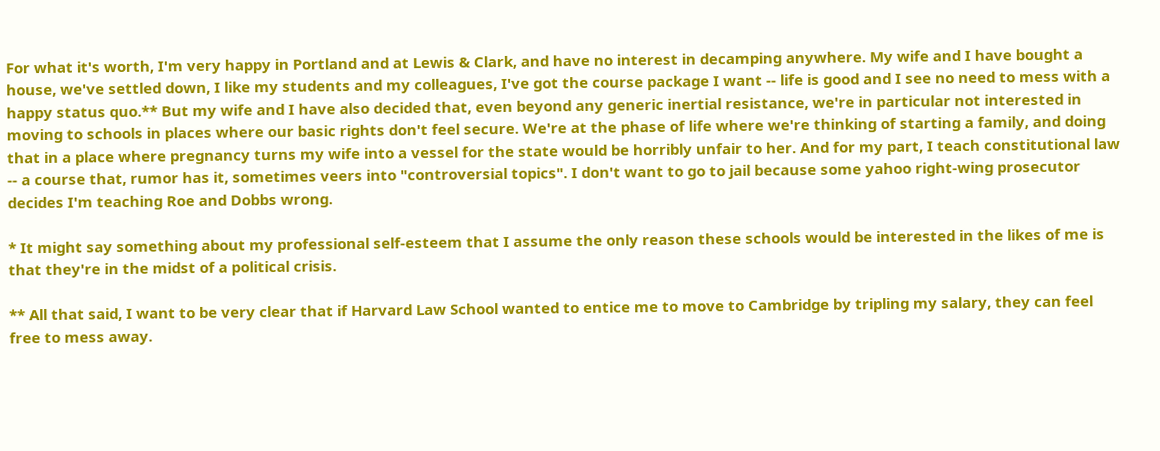For what it's worth, I'm very happy in Portland and at Lewis & Clark, and have no interest in decamping anywhere. My wife and I have bought a house, we've settled down, I like my students and my colleagues, I've got the course package I want -- life is good and I see no need to mess with a happy status quo.** But my wife and I have also decided that, even beyond any generic inertial resistance, we're in particular not interested in moving to schools in places where our basic rights don't feel secure. We're at the phase of life where we're thinking of starting a family, and doing that in a place where pregnancy turns my wife into a vessel for the state would be horribly unfair to her. And for my part, I teach constitutional law -- a course that, rumor has it, sometimes veers into "controversial topics". I don't want to go to jail because some yahoo right-wing prosecutor decides I'm teaching Roe and Dobbs wrong.

* It might say something about my professional self-esteem that I assume the only reason these schools would be interested in the likes of me is that they're in the midst of a political crisis.

** All that said, I want to be very clear that if Harvard Law School wanted to entice me to move to Cambridge by tripling my salary, they can feel free to mess away.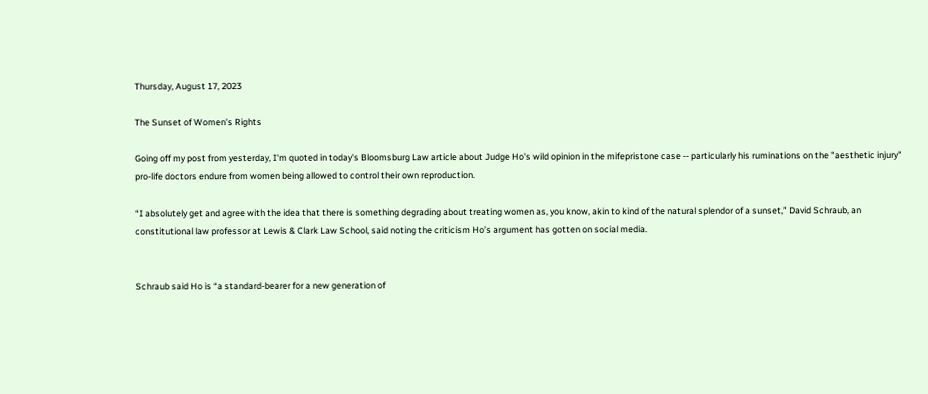Thursday, August 17, 2023

The Sunset of Women's Rights

Going off my post from yesterday, I'm quoted in today's Bloomsburg Law article about Judge Ho's wild opinion in the mifepristone case -- particularly his ruminations on the "aesthetic injury" pro-life doctors endure from women being allowed to control their own reproduction.

“I absolutely get and agree with the idea that there is something degrading about treating women as, you know, akin to kind of the natural splendor of a sunset,” David Schraub, an constitutional law professor at Lewis & Clark Law School, said noting the criticism Ho’s argument has gotten on social media.


Schraub said Ho is “a standard-bearer for a new generation of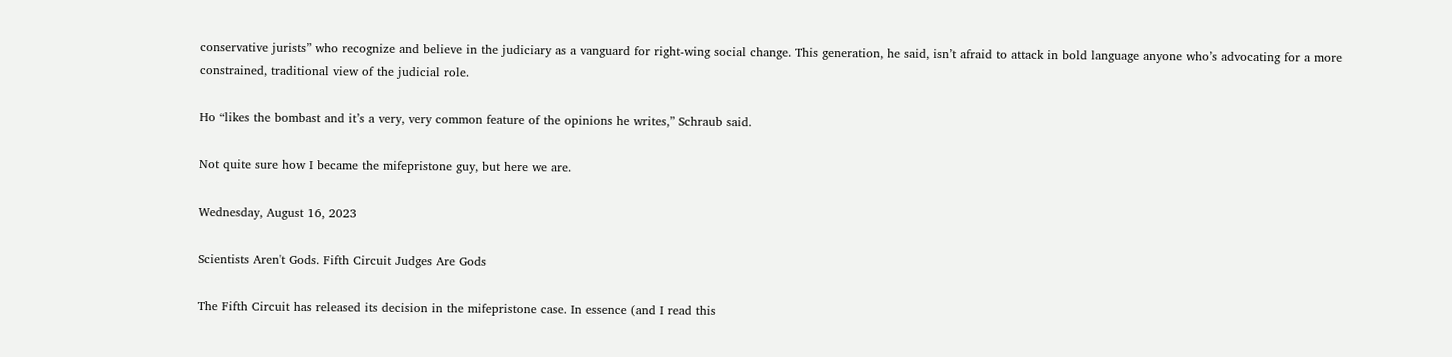conservative jurists” who recognize and believe in the judiciary as a vanguard for right-wing social change. This generation, he said, isn’t afraid to attack in bold language anyone who’s advocating for a more constrained, traditional view of the judicial role.

Ho “likes the bombast and it’s a very, very common feature of the opinions he writes,” Schraub said.

Not quite sure how I became the mifepristone guy, but here we are.

Wednesday, August 16, 2023

Scientists Aren't Gods. Fifth Circuit Judges Are Gods

The Fifth Circuit has released its decision in the mifepristone case. In essence (and I read this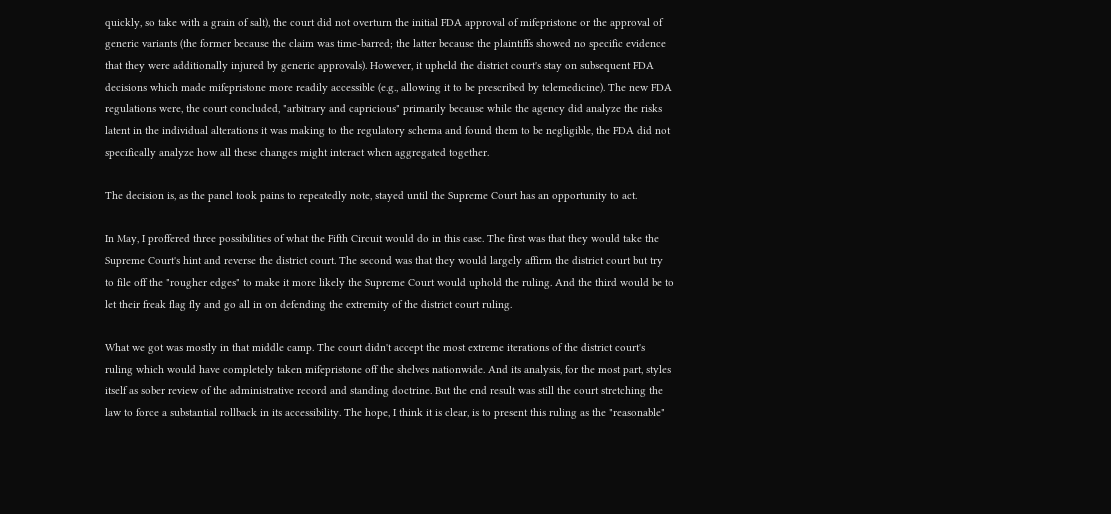quickly, so take with a grain of salt), the court did not overturn the initial FDA approval of mifepristone or the approval of generic variants (the former because the claim was time-barred; the latter because the plaintiffs showed no specific evidence that they were additionally injured by generic approvals). However, it upheld the district court's stay on subsequent FDA decisions which made mifepristone more readily accessible (e.g., allowing it to be prescribed by telemedicine). The new FDA regulations were, the court concluded, "arbitrary and capricious" primarily because while the agency did analyze the risks latent in the individual alterations it was making to the regulatory schema and found them to be negligible, the FDA did not specifically analyze how all these changes might interact when aggregated together.

The decision is, as the panel took pains to repeatedly note, stayed until the Supreme Court has an opportunity to act.

In May, I proffered three possibilities of what the Fifth Circuit would do in this case. The first was that they would take the Supreme Court's hint and reverse the district court. The second was that they would largely affirm the district court but try to file off the "rougher edges" to make it more likely the Supreme Court would uphold the ruling. And the third would be to let their freak flag fly and go all in on defending the extremity of the district court ruling.

What we got was mostly in that middle camp. The court didn't accept the most extreme iterations of the district court's ruling which would have completely taken mifepristone off the shelves nationwide. And its analysis, for the most part, styles itself as sober review of the administrative record and standing doctrine. But the end result was still the court stretching the law to force a substantial rollback in its accessibility. The hope, I think it is clear, is to present this ruling as the "reasonable"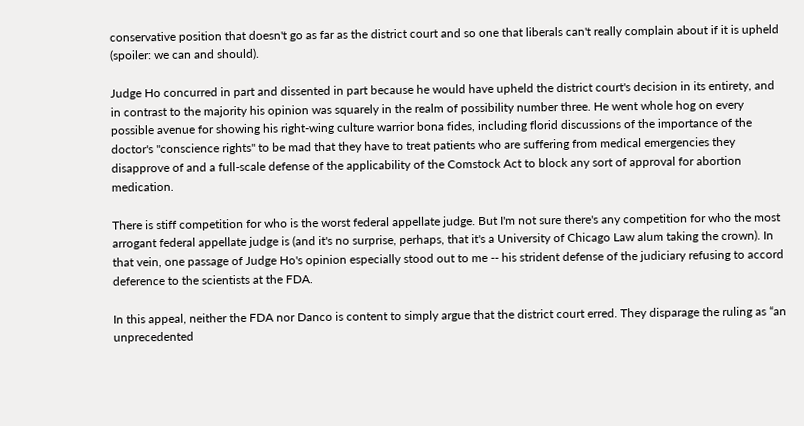conservative position that doesn't go as far as the district court and so one that liberals can't really complain about if it is upheld (spoiler: we can and should).

Judge Ho concurred in part and dissented in part because he would have upheld the district court's decision in its entirety, and in contrast to the majority his opinion was squarely in the realm of possibility number three. He went whole hog on every possible avenue for showing his right-wing culture warrior bona fides, including florid discussions of the importance of the doctor's "conscience rights" to be mad that they have to treat patients who are suffering from medical emergencies they disapprove of and a full-scale defense of the applicability of the Comstock Act to block any sort of approval for abortion medication.

There is stiff competition for who is the worst federal appellate judge. But I'm not sure there's any competition for who the most arrogant federal appellate judge is (and it's no surprise, perhaps, that it's a University of Chicago Law alum taking the crown). In that vein, one passage of Judge Ho's opinion especially stood out to me -- his strident defense of the judiciary refusing to accord deference to the scientists at the FDA.

In this appeal, neither the FDA nor Danco is content to simply argue that the district court erred. They disparage the ruling as “an unprecedented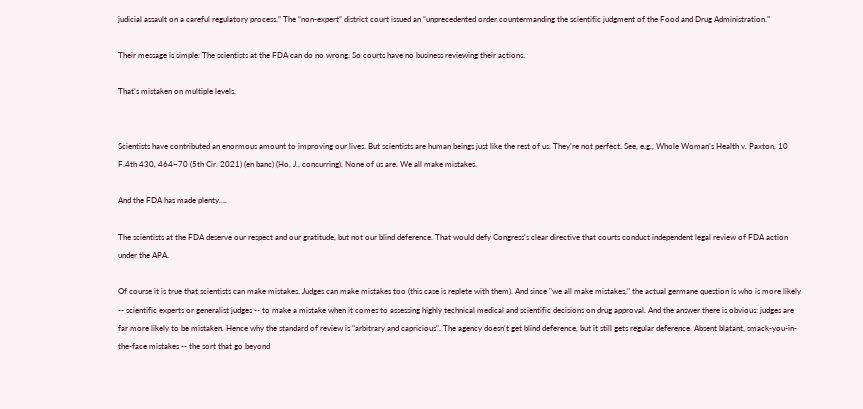judicial assault on a careful regulatory process.” The “non-expert” district court issued an “unprecedented order countermanding the scientific judgment of the Food and Drug Administration.”

Their message is simple: The scientists at the FDA can do no wrong. So courts have no business reviewing their actions.

That’s mistaken on multiple levels.


Scientists have contributed an enormous amount to improving our lives. But scientists are human beings just like the rest of us. They’re not perfect. See, e.g., Whole Woman’s Health v. Paxton, 10 F.4th 430, 464–70 (5th Cir. 2021) (en banc) (Ho, J., concurring). None of us are. We all make mistakes.

And the FDA has made plenty....

The scientists at the FDA deserve our respect and our gratitude, but not our blind deference. That would defy Congress’s clear directive that courts conduct independent legal review of FDA action under the APA.

Of course it is true that scientists can make mistakes. Judges can make mistakes too (this case is replete with them). And since "we all make mistakes," the actual germane question is who is more likely -- scientific experts or generalist judges -- to make a mistake when it comes to assessing highly technical medical and scientific decisions on drug approval. And the answer there is obvious: judges are far more likely to be mistaken. Hence why the standard of review is "arbitrary and capricious". The agency doesn't get blind deference, but it still gets regular deference. Absent blatant, smack-you-in-the-face mistakes -- the sort that go beyond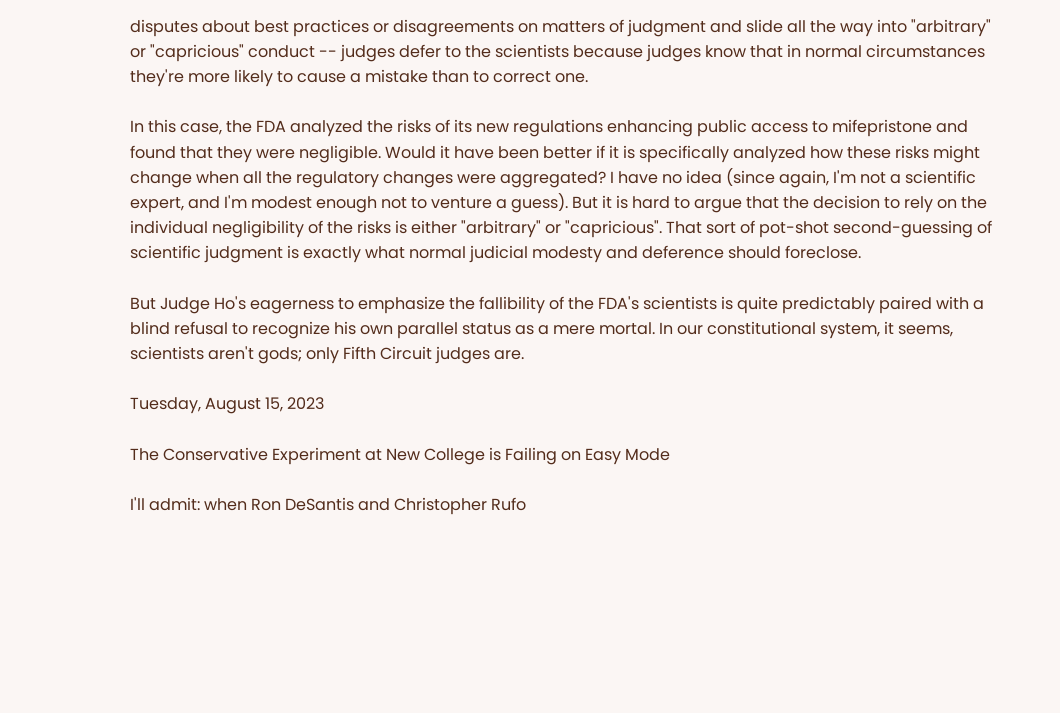disputes about best practices or disagreements on matters of judgment and slide all the way into "arbitrary" or "capricious" conduct -- judges defer to the scientists because judges know that in normal circumstances they're more likely to cause a mistake than to correct one.

In this case, the FDA analyzed the risks of its new regulations enhancing public access to mifepristone and found that they were negligible. Would it have been better if it is specifically analyzed how these risks might change when all the regulatory changes were aggregated? I have no idea (since again, I'm not a scientific expert, and I'm modest enough not to venture a guess). But it is hard to argue that the decision to rely on the individual negligibility of the risks is either "arbitrary" or "capricious". That sort of pot-shot second-guessing of scientific judgment is exactly what normal judicial modesty and deference should foreclose.

But Judge Ho's eagerness to emphasize the fallibility of the FDA's scientists is quite predictably paired with a blind refusal to recognize his own parallel status as a mere mortal. In our constitutional system, it seems, scientists aren't gods; only Fifth Circuit judges are.

Tuesday, August 15, 2023

The Conservative Experiment at New College is Failing on Easy Mode

I'll admit: when Ron DeSantis and Christopher Rufo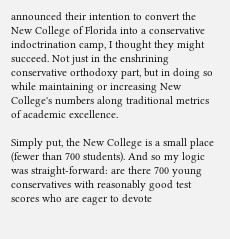announced their intention to convert the New College of Florida into a conservative indoctrination camp, I thought they might succeed. Not just in the enshrining conservative orthodoxy part, but in doing so while maintaining or increasing New College's numbers along traditional metrics of academic excellence.

Simply put, the New College is a small place (fewer than 700 students). And so my logic was straight-forward: are there 700 young conservatives with reasonably good test scores who are eager to devote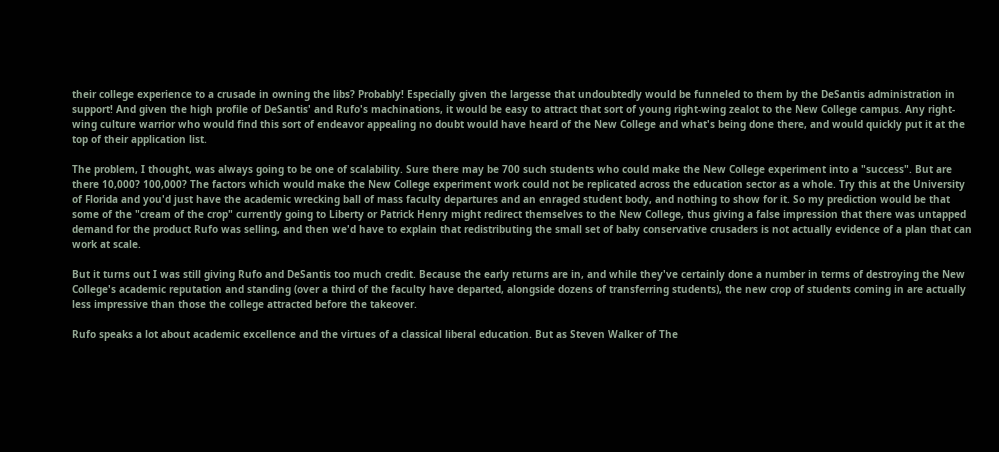their college experience to a crusade in owning the libs? Probably! Especially given the largesse that undoubtedly would be funneled to them by the DeSantis administration in support! And given the high profile of DeSantis' and Rufo's machinations, it would be easy to attract that sort of young right-wing zealot to the New College campus. Any right-wing culture warrior who would find this sort of endeavor appealing no doubt would have heard of the New College and what's being done there, and would quickly put it at the top of their application list.

The problem, I thought, was always going to be one of scalability. Sure there may be 700 such students who could make the New College experiment into a "success". But are there 10,000? 100,000? The factors which would make the New College experiment work could not be replicated across the education sector as a whole. Try this at the University of Florida and you'd just have the academic wrecking ball of mass faculty departures and an enraged student body, and nothing to show for it. So my prediction would be that some of the "cream of the crop" currently going to Liberty or Patrick Henry might redirect themselves to the New College, thus giving a false impression that there was untapped demand for the product Rufo was selling, and then we'd have to explain that redistributing the small set of baby conservative crusaders is not actually evidence of a plan that can work at scale.

But it turns out I was still giving Rufo and DeSantis too much credit. Because the early returns are in, and while they've certainly done a number in terms of destroying the New College's academic reputation and standing (over a third of the faculty have departed, alongside dozens of transferring students), the new crop of students coming in are actually less impressive than those the college attracted before the takeover.

Rufo speaks a lot about academic excellence and the virtues of a classical liberal education. But as Steven Walker of The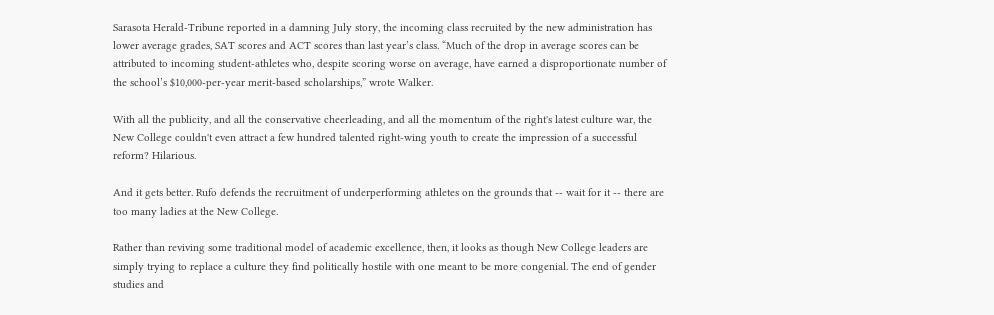Sarasota Herald-Tribune reported in a damning July story, the incoming class recruited by the new administration has lower average grades, SAT scores and ACT scores than last year’s class. “Much of the drop in average scores can be attributed to incoming student-athletes who, despite scoring worse on average, have earned a disproportionate number of the school’s $10,000-per-year merit-based scholarships,” wrote Walker.

With all the publicity, and all the conservative cheerleading, and all the momentum of the right's latest culture war, the New College couldn't even attract a few hundred talented right-wing youth to create the impression of a successful reform? Hilarious.

And it gets better. Rufo defends the recruitment of underperforming athletes on the grounds that -- wait for it -- there are too many ladies at the New College.

Rather than reviving some traditional model of academic excellence, then, it looks as though New College leaders are simply trying to replace a culture they find politically hostile with one meant to be more congenial. The end of gender studies and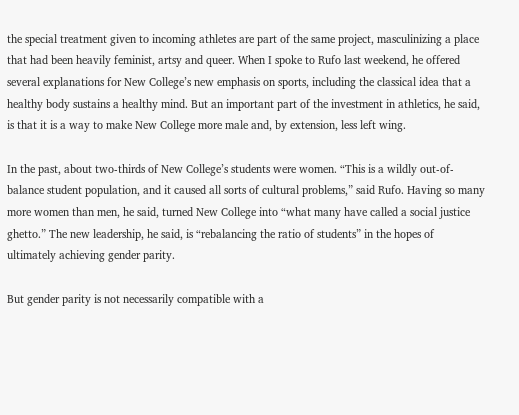the special treatment given to incoming athletes are part of the same project, masculinizing a place that had been heavily feminist, artsy and queer. When I spoke to Rufo last weekend, he offered several explanations for New College’s new emphasis on sports, including the classical idea that a healthy body sustains a healthy mind. But an important part of the investment in athletics, he said, is that it is a way to make New College more male and, by extension, less left wing.

In the past, about two-thirds of New College’s students were women. “This is a wildly out-of-balance student population, and it caused all sorts of cultural problems,” said Rufo. Having so many more women than men, he said, turned New College into “what many have called a social justice ghetto.” The new leadership, he said, is “rebalancing the ratio of students” in the hopes of ultimately achieving gender parity.

But gender parity is not necessarily compatible with a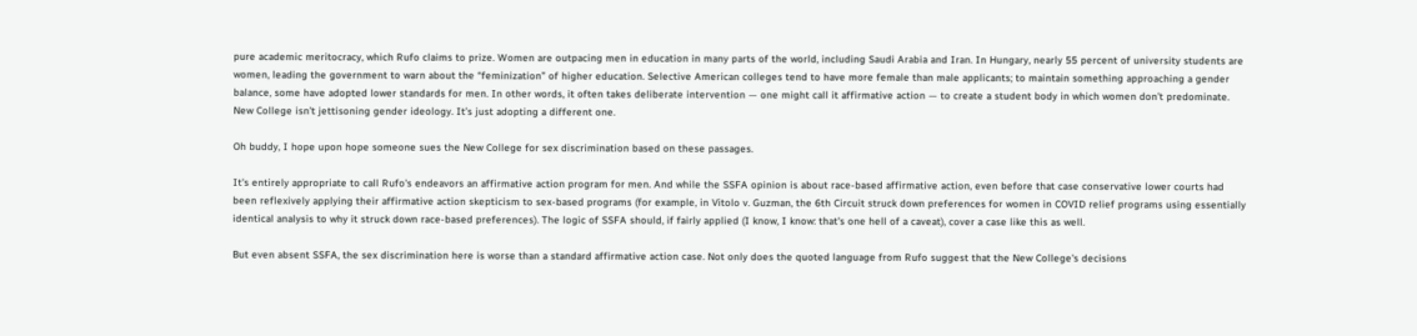pure academic meritocracy, which Rufo claims to prize. Women are outpacing men in education in many parts of the world, including Saudi Arabia and Iran. In Hungary, nearly 55 percent of university students are women, leading the government to warn about the “feminization” of higher education. Selective American colleges tend to have more female than male applicants; to maintain something approaching a gender balance, some have adopted lower standards for men. In other words, it often takes deliberate intervention — one might call it affirmative action — to create a student body in which women don’t predominate. New College isn’t jettisoning gender ideology. It’s just adopting a different one.

Oh buddy, I hope upon hope someone sues the New College for sex discrimination based on these passages.

It's entirely appropriate to call Rufo's endeavors an affirmative action program for men. And while the SSFA opinion is about race-based affirmative action, even before that case conservative lower courts had been reflexively applying their affirmative action skepticism to sex-based programs (for example, in Vitolo v. Guzman, the 6th Circuit struck down preferences for women in COVID relief programs using essentially identical analysis to why it struck down race-based preferences). The logic of SSFA should, if fairly applied (I know, I know: that's one hell of a caveat), cover a case like this as well.

But even absent SSFA, the sex discrimination here is worse than a standard affirmative action case. Not only does the quoted language from Rufo suggest that the New College's decisions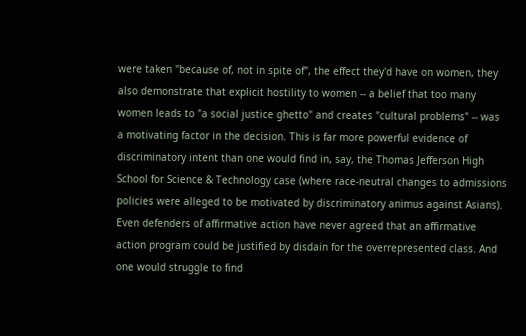were taken "because of, not in spite of", the effect they'd have on women, they also demonstrate that explicit hostility to women -- a belief that too many women leads to "a social justice ghetto" and creates "cultural problems" -- was a motivating factor in the decision. This is far more powerful evidence of discriminatory intent than one would find in, say, the Thomas Jefferson High School for Science & Technology case (where race-neutral changes to admissions policies were alleged to be motivated by discriminatory animus against Asians). Even defenders of affirmative action have never agreed that an affirmative action program could be justified by disdain for the overrepresented class. And one would struggle to find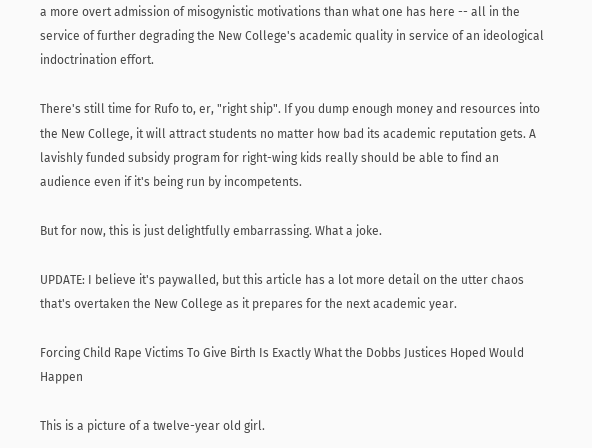a more overt admission of misogynistic motivations than what one has here -- all in the service of further degrading the New College's academic quality in service of an ideological indoctrination effort.

There's still time for Rufo to, er, "right ship". If you dump enough money and resources into the New College, it will attract students no matter how bad its academic reputation gets. A lavishly funded subsidy program for right-wing kids really should be able to find an audience even if it's being run by incompetents.

But for now, this is just delightfully embarrassing. What a joke.

UPDATE: I believe it's paywalled, but this article has a lot more detail on the utter chaos that's overtaken the New College as it prepares for the next academic year.

Forcing Child Rape Victims To Give Birth Is Exactly What the Dobbs Justices Hoped Would Happen

This is a picture of a twelve-year old girl.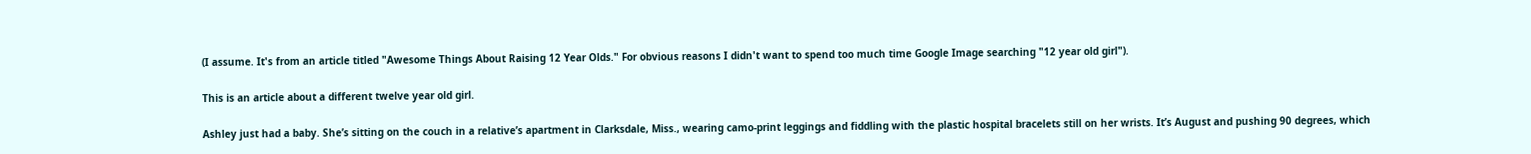(I assume. It's from an article titled "Awesome Things About Raising 12 Year Olds." For obvious reasons I didn't want to spend too much time Google Image searching "12 year old girl").

This is an article about a different twelve year old girl.

Ashley just had a baby. She’s sitting on the couch in a relative’s apartment in Clarksdale, Miss., wearing camo-print leggings and fiddling with the plastic hospital bracelets still on her wrists. It’s August and pushing 90 degrees, which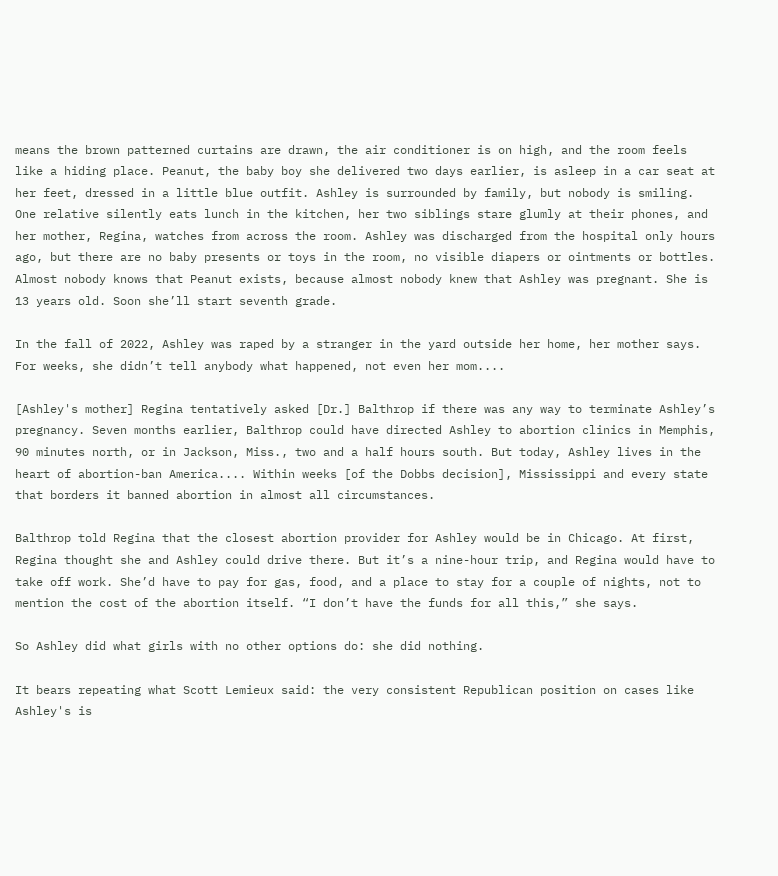means the brown patterned curtains are drawn, the air conditioner is on high, and the room feels like a hiding place. Peanut, the baby boy she delivered two days earlier, is asleep in a car seat at her feet, dressed in a little blue outfit. Ashley is surrounded by family, but nobody is smiling. One relative silently eats lunch in the kitchen, her two siblings stare glumly at their phones, and her mother, Regina, watches from across the room. Ashley was discharged from the hospital only hours ago, but there are no baby presents or toys in the room, no visible diapers or ointments or bottles. Almost nobody knows that Peanut exists, because almost nobody knew that Ashley was pregnant. She is 13 years old. Soon she’ll start seventh grade.

In the fall of 2022, Ashley was raped by a stranger in the yard outside her home, her mother says. For weeks, she didn’t tell anybody what happened, not even her mom....

[Ashley's mother] Regina tentatively asked [Dr.] Balthrop if there was any way to terminate Ashley’s pregnancy. Seven months earlier, Balthrop could have directed Ashley to abortion clinics in Memphis, 90 minutes north, or in Jackson, Miss., two and a half hours south. But today, Ashley lives in the heart of abortion-ban America.... Within weeks [of the Dobbs decision], Mississippi and every state that borders it banned abortion in almost all circumstances.

Balthrop told Regina that the closest abortion provider for Ashley would be in Chicago. At first, Regina thought she and Ashley could drive there. But it’s a nine-hour trip, and Regina would have to take off work. She’d have to pay for gas, food, and a place to stay for a couple of nights, not to mention the cost of the abortion itself. “I don’t have the funds for all this,” she says.

So Ashley did what girls with no other options do: she did nothing.

It bears repeating what Scott Lemieux said: the very consistent Republican position on cases like Ashley's is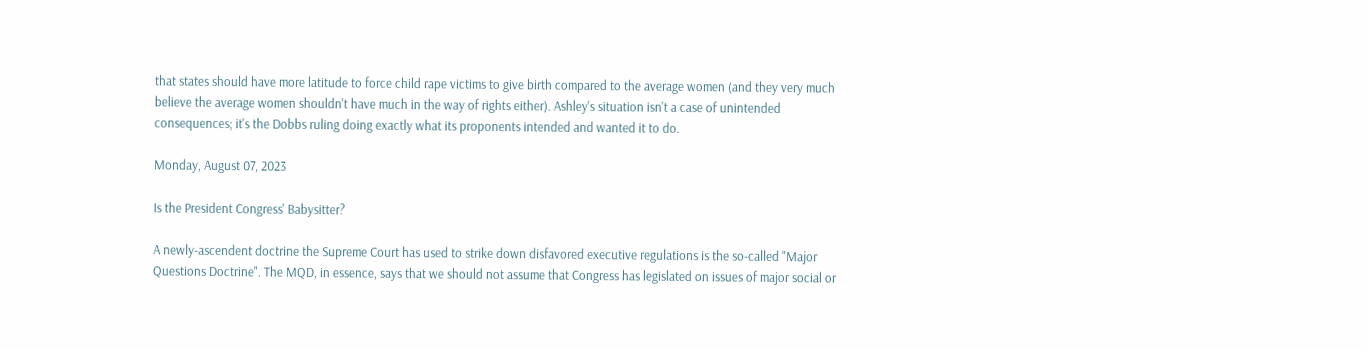that states should have more latitude to force child rape victims to give birth compared to the average women (and they very much believe the average women shouldn't have much in the way of rights either). Ashley's situation isn't a case of unintended consequences; it's the Dobbs ruling doing exactly what its proponents intended and wanted it to do.

Monday, August 07, 2023

Is the President Congress' Babysitter?

A newly-ascendent doctrine the Supreme Court has used to strike down disfavored executive regulations is the so-called "Major Questions Doctrine". The MQD, in essence, says that we should not assume that Congress has legislated on issues of major social or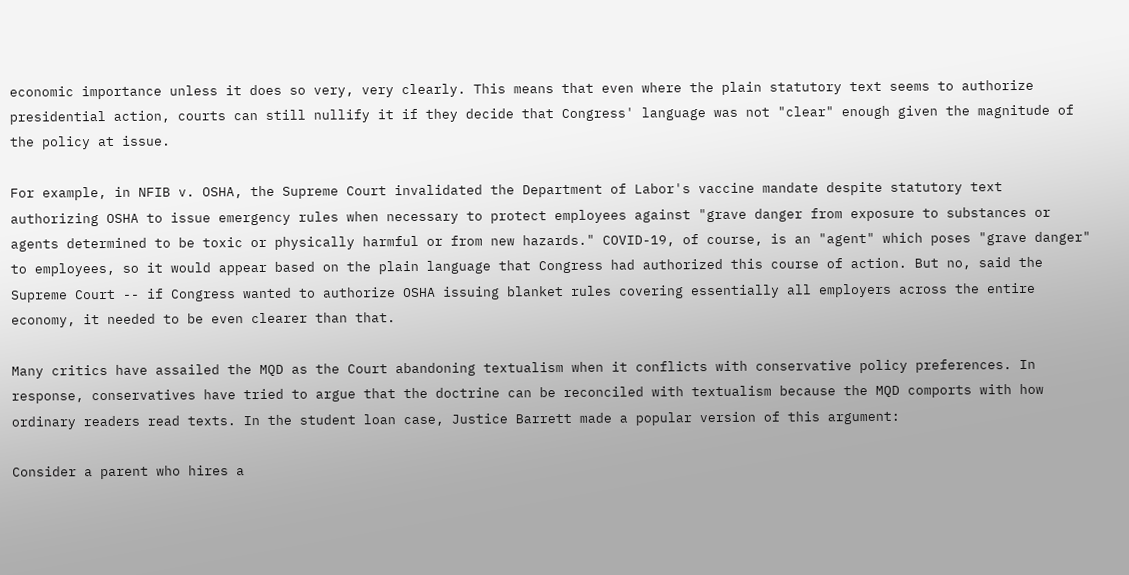economic importance unless it does so very, very clearly. This means that even where the plain statutory text seems to authorize presidential action, courts can still nullify it if they decide that Congress' language was not "clear" enough given the magnitude of the policy at issue.

For example, in NFIB v. OSHA, the Supreme Court invalidated the Department of Labor's vaccine mandate despite statutory text authorizing OSHA to issue emergency rules when necessary to protect employees against "grave danger from exposure to substances or agents determined to be toxic or physically harmful or from new hazards." COVID-19, of course, is an "agent" which poses "grave danger" to employees, so it would appear based on the plain language that Congress had authorized this course of action. But no, said the Supreme Court -- if Congress wanted to authorize OSHA issuing blanket rules covering essentially all employers across the entire economy, it needed to be even clearer than that.

Many critics have assailed the MQD as the Court abandoning textualism when it conflicts with conservative policy preferences. In response, conservatives have tried to argue that the doctrine can be reconciled with textualism because the MQD comports with how ordinary readers read texts. In the student loan case, Justice Barrett made a popular version of this argument:

Consider a parent who hires a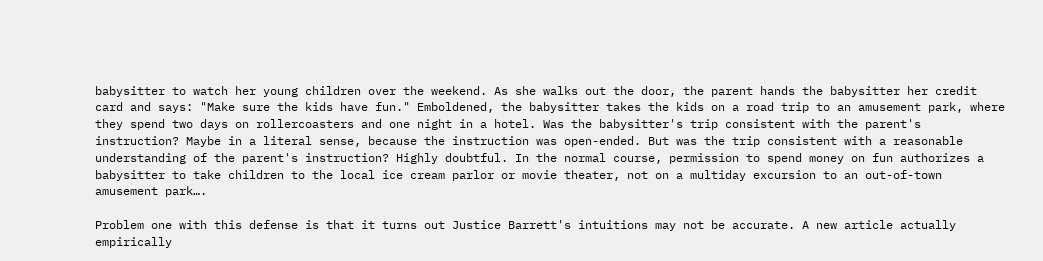babysitter to watch her young children over the weekend. As she walks out the door, the parent hands the babysitter her credit card and says: "Make sure the kids have fun." Emboldened, the babysitter takes the kids on a road trip to an amusement park, where they spend two days on rollercoasters and one night in a hotel. Was the babysitter's trip consistent with the parent's instruction? Maybe in a literal sense, because the instruction was open-ended. But was the trip consistent with a reasonable understanding of the parent's instruction? Highly doubtful. In the normal course, permission to spend money on fun authorizes a babysitter to take children to the local ice cream parlor or movie theater, not on a multiday excursion to an out-of-town amusement park….

Problem one with this defense is that it turns out Justice Barrett's intuitions may not be accurate. A new article actually empirically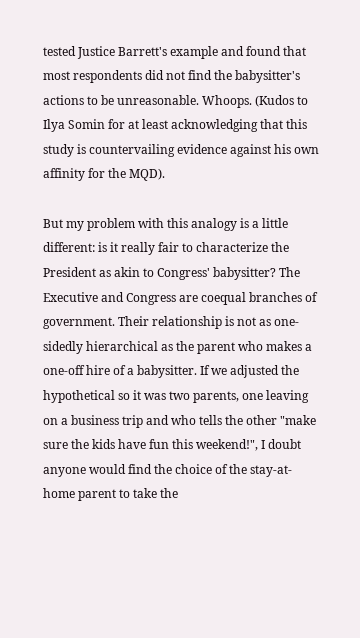tested Justice Barrett's example and found that most respondents did not find the babysitter's actions to be unreasonable. Whoops. (Kudos to Ilya Somin for at least acknowledging that this study is countervailing evidence against his own affinity for the MQD).

But my problem with this analogy is a little different: is it really fair to characterize the President as akin to Congress' babysitter? The Executive and Congress are coequal branches of government. Their relationship is not as one-sidedly hierarchical as the parent who makes a one-off hire of a babysitter. If we adjusted the hypothetical so it was two parents, one leaving on a business trip and who tells the other "make sure the kids have fun this weekend!", I doubt anyone would find the choice of the stay-at-home parent to take the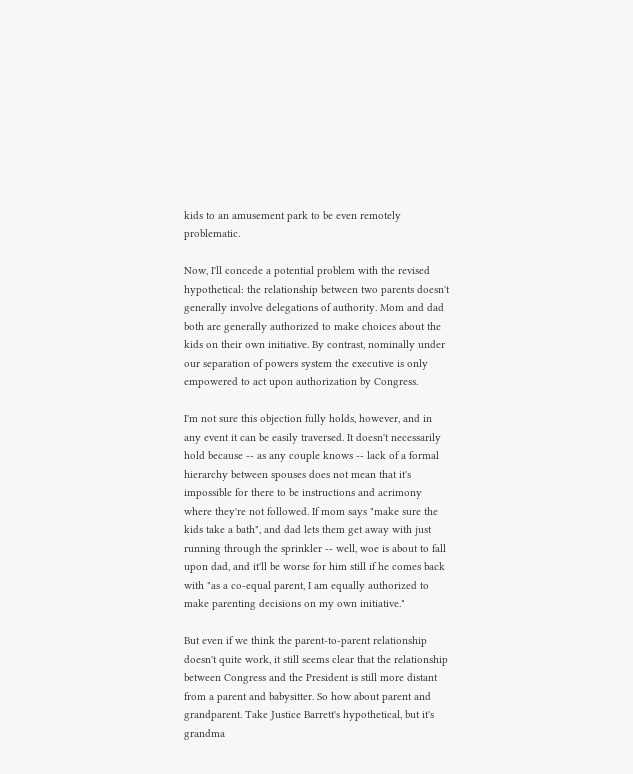kids to an amusement park to be even remotely problematic.

Now, I'll concede a potential problem with the revised hypothetical: the relationship between two parents doesn't generally involve delegations of authority. Mom and dad both are generally authorized to make choices about the kids on their own initiative. By contrast, nominally under our separation of powers system the executive is only empowered to act upon authorization by Congress.

I'm not sure this objection fully holds, however, and in any event it can be easily traversed. It doesn't necessarily hold because -- as any couple knows -- lack of a formal hierarchy between spouses does not mean that it's impossible for there to be instructions and acrimony where they're not followed. If mom says "make sure the kids take a bath", and dad lets them get away with just running through the sprinkler -- well, woe is about to fall upon dad, and it'll be worse for him still if he comes back with "as a co-equal parent, I am equally authorized to make parenting decisions on my own initiative."

But even if we think the parent-to-parent relationship doesn't quite work, it still seems clear that the relationship between Congress and the President is still more distant from a parent and babysitter. So how about parent and grandparent. Take Justice Barrett's hypothetical, but it's grandma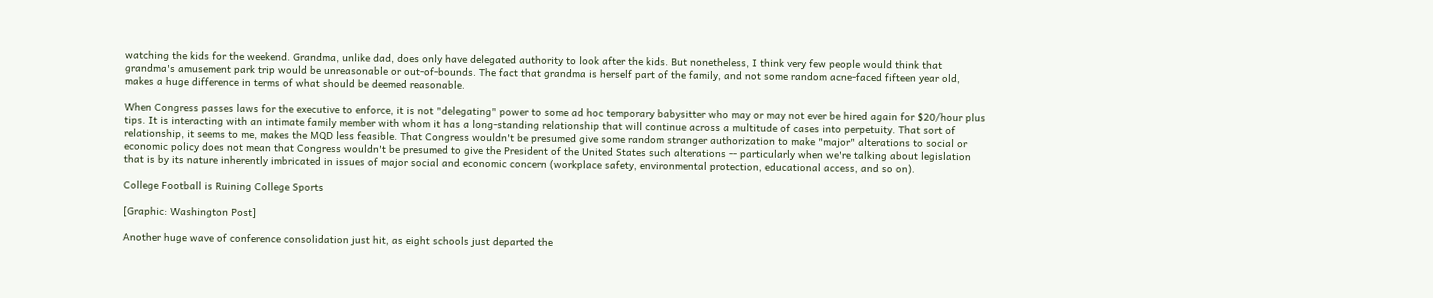watching the kids for the weekend. Grandma, unlike dad, does only have delegated authority to look after the kids. But nonetheless, I think very few people would think that grandma's amusement park trip would be unreasonable or out-of-bounds. The fact that grandma is herself part of the family, and not some random acne-faced fifteen year old, makes a huge difference in terms of what should be deemed reasonable.

When Congress passes laws for the executive to enforce, it is not "delegating" power to some ad hoc temporary babysitter who may or may not ever be hired again for $20/hour plus tips. It is interacting with an intimate family member with whom it has a long-standing relationship that will continue across a multitude of cases into perpetuity. That sort of relationship, it seems to me, makes the MQD less feasible. That Congress wouldn't be presumed give some random stranger authorization to make "major" alterations to social or economic policy does not mean that Congress wouldn't be presumed to give the President of the United States such alterations -- particularly when we're talking about legislation that is by its nature inherently imbricated in issues of major social and economic concern (workplace safety, environmental protection, educational access, and so on).

College Football is Ruining College Sports

[Graphic: Washington Post]

Another huge wave of conference consolidation just hit, as eight schools just departed the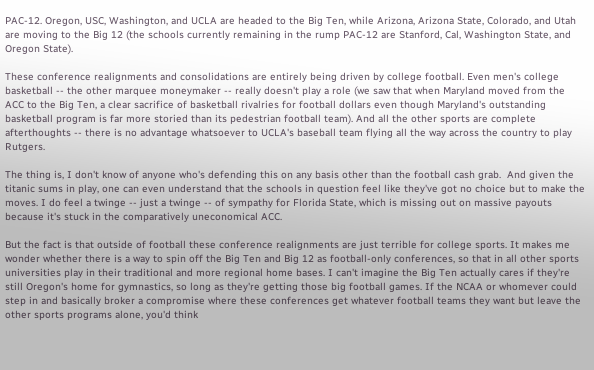PAC-12. Oregon, USC, Washington, and UCLA are headed to the Big Ten, while Arizona, Arizona State, Colorado, and Utah are moving to the Big 12 (the schools currently remaining in the rump PAC-12 are Stanford, Cal, Washington State, and Oregon State).

These conference realignments and consolidations are entirely being driven by college football. Even men's college basketball -- the other marquee moneymaker -- really doesn't play a role (we saw that when Maryland moved from the ACC to the Big Ten, a clear sacrifice of basketball rivalries for football dollars even though Maryland's outstanding basketball program is far more storied than its pedestrian football team). And all the other sports are complete afterthoughts -- there is no advantage whatsoever to UCLA's baseball team flying all the way across the country to play Rutgers.

The thing is, I don't know of anyone who's defending this on any basis other than the football cash grab.  And given the titanic sums in play, one can even understand that the schools in question feel like they've got no choice but to make the moves. I do feel a twinge -- just a twinge -- of sympathy for Florida State, which is missing out on massive payouts because it's stuck in the comparatively uneconomical ACC.

But the fact is that outside of football these conference realignments are just terrible for college sports. It makes me wonder whether there is a way to spin off the Big Ten and Big 12 as football-only conferences, so that in all other sports universities play in their traditional and more regional home bases. I can't imagine the Big Ten actually cares if they're still Oregon's home for gymnastics, so long as they're getting those big football games. If the NCAA or whomever could step in and basically broker a compromise where these conferences get whatever football teams they want but leave the other sports programs alone, you'd think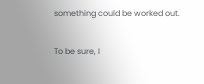something could be worked out.

To be sure, I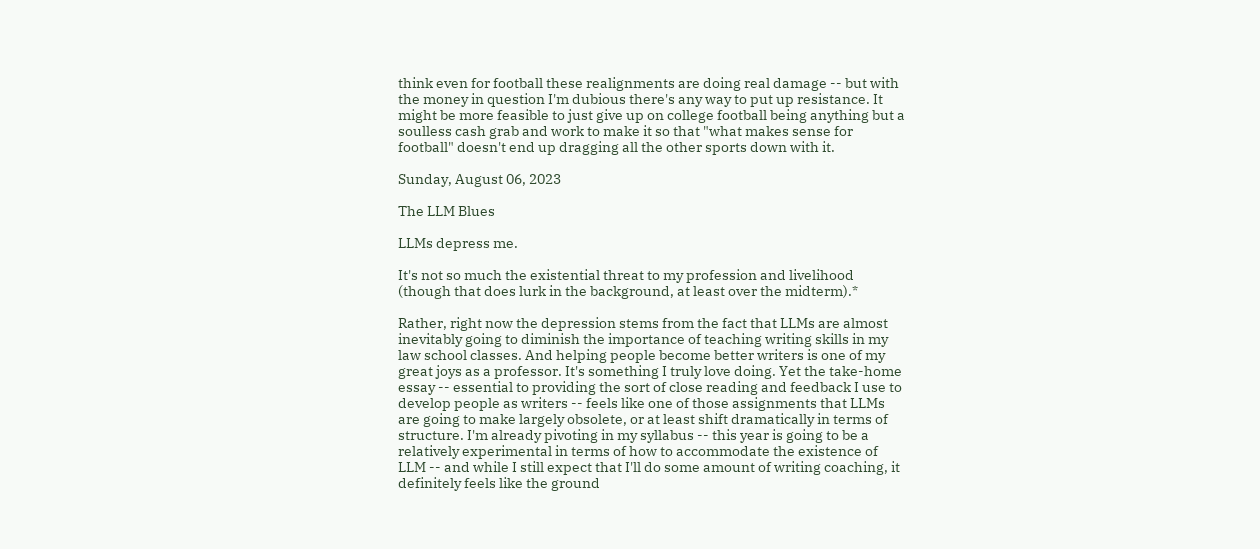think even for football these realignments are doing real damage -- but with the money in question I'm dubious there's any way to put up resistance. It might be more feasible to just give up on college football being anything but a soulless cash grab and work to make it so that "what makes sense for football" doesn't end up dragging all the other sports down with it.

Sunday, August 06, 2023

The LLM Blues

LLMs depress me.

It's not so much the existential threat to my profession and livelihood (though that does lurk in the background, at least over the midterm).*

Rather, right now the depression stems from the fact that LLMs are almost inevitably going to diminish the importance of teaching writing skills in my law school classes. And helping people become better writers is one of my great joys as a professor. It's something I truly love doing. Yet the take-home essay -- essential to providing the sort of close reading and feedback I use to develop people as writers -- feels like one of those assignments that LLMs are going to make largely obsolete, or at least shift dramatically in terms of structure. I'm already pivoting in my syllabus -- this year is going to be a relatively experimental in terms of how to accommodate the existence of LLM -- and while I still expect that I'll do some amount of writing coaching, it definitely feels like the ground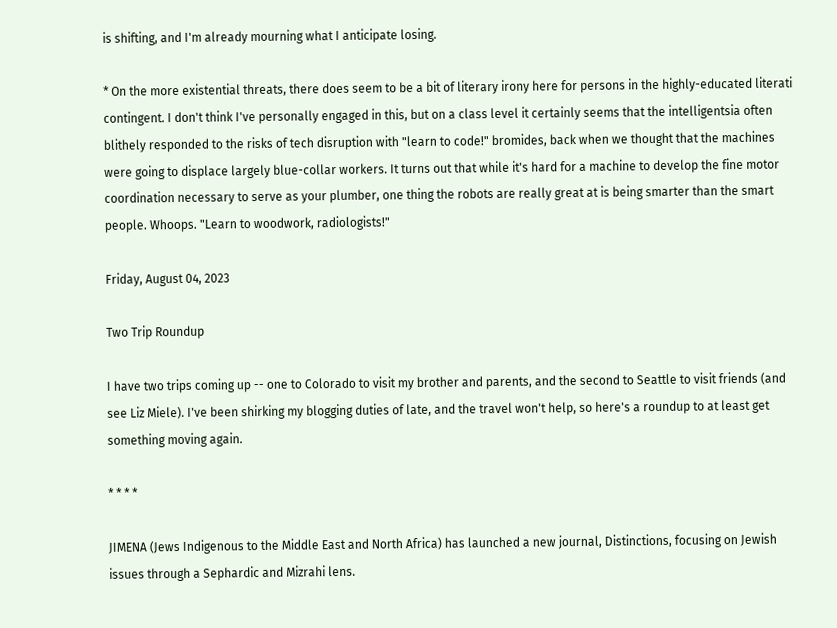is shifting, and I'm already mourning what I anticipate losing.

* On the more existential threats, there does seem to be a bit of literary irony here for persons in the highly-educated literati contingent. I don't think I've personally engaged in this, but on a class level it certainly seems that the intelligentsia often blithely responded to the risks of tech disruption with "learn to code!" bromides, back when we thought that the machines were going to displace largely blue-collar workers. It turns out that while it's hard for a machine to develop the fine motor coordination necessary to serve as your plumber, one thing the robots are really great at is being smarter than the smart people. Whoops. "Learn to woodwork, radiologists!"

Friday, August 04, 2023

Two Trip Roundup

I have two trips coming up -- one to Colorado to visit my brother and parents, and the second to Seattle to visit friends (and see Liz Miele). I've been shirking my blogging duties of late, and the travel won't help, so here's a roundup to at least get something moving again.

* * * *

JIMENA (Jews Indigenous to the Middle East and North Africa) has launched a new journal, Distinctions, focusing on Jewish issues through a Sephardic and Mizrahi lens.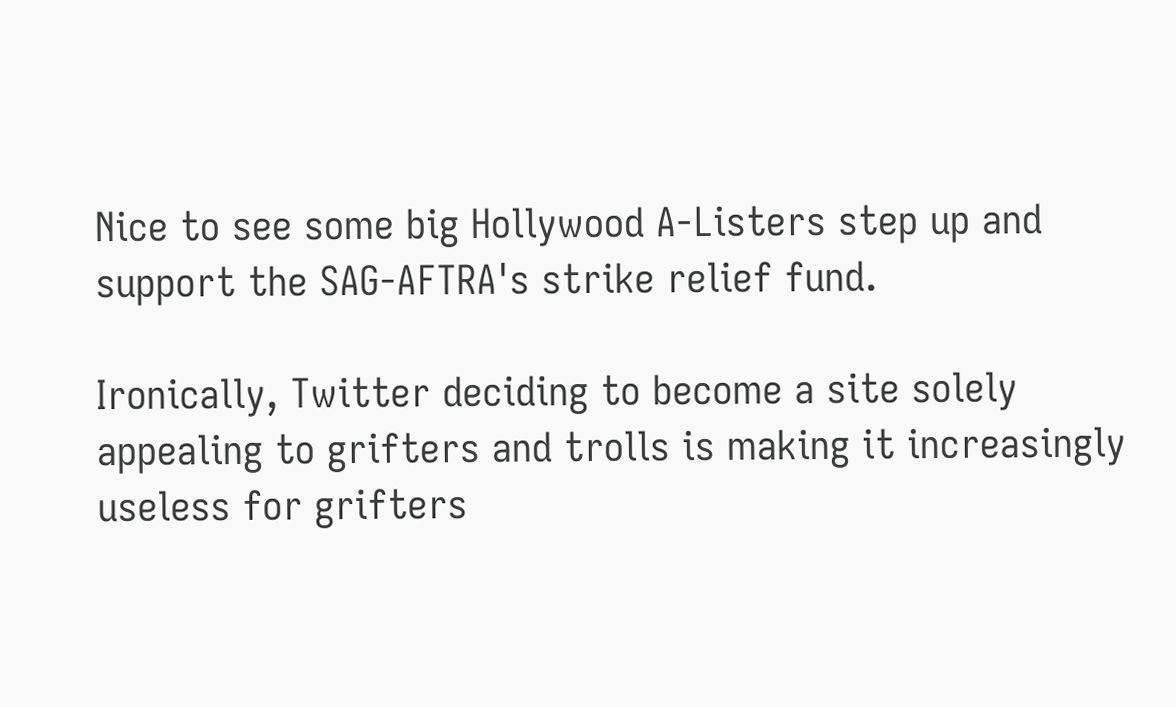Nice to see some big Hollywood A-Listers step up and support the SAG-AFTRA's strike relief fund.

Ironically, Twitter deciding to become a site solely appealing to grifters and trolls is making it increasingly useless for grifters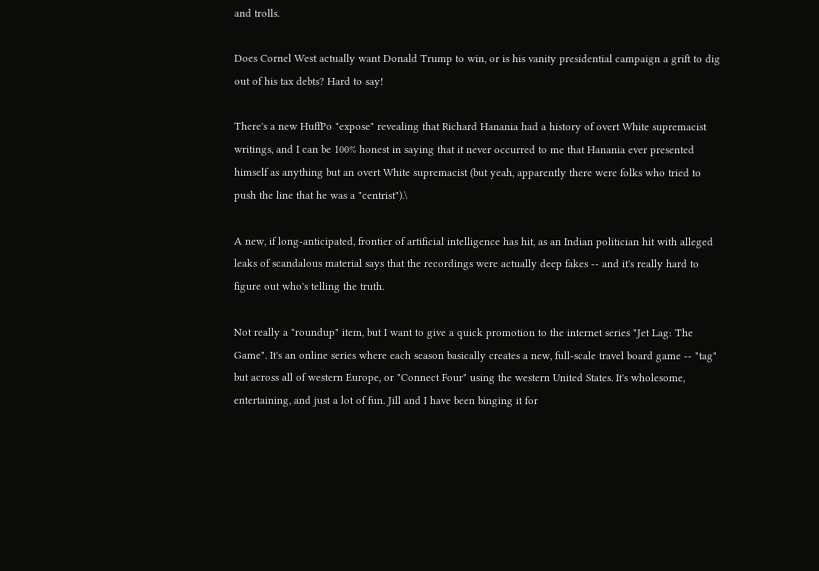and trolls.

Does Cornel West actually want Donald Trump to win, or is his vanity presidential campaign a grift to dig out of his tax debts? Hard to say!

There's a new HuffPo "expose" revealing that Richard Hanania had a history of overt White supremacist writings, and I can be 100% honest in saying that it never occurred to me that Hanania ever presented himself as anything but an overt White supremacist (but yeah, apparently there were folks who tried to push the line that he was a "centrist").\

A new, if long-anticipated, frontier of artificial intelligence has hit, as an Indian politician hit with alleged leaks of scandalous material says that the recordings were actually deep fakes -- and it's really hard to figure out who's telling the truth.

Not really a "roundup" item, but I want to give a quick promotion to the internet series "Jet Lag: The Game". It's an online series where each season basically creates a new, full-scale travel board game -- "tag" but across all of western Europe, or "Connect Four" using the western United States. It's wholesome, entertaining, and just a lot of fun. Jill and I have been binging it for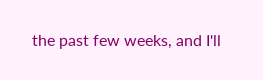the past few weeks, and I'll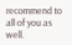recommend to all of you as well.